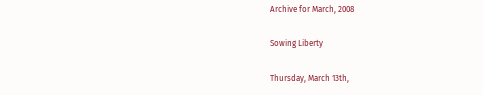Archive for March, 2008

Sowing Liberty

Thursday, March 13th,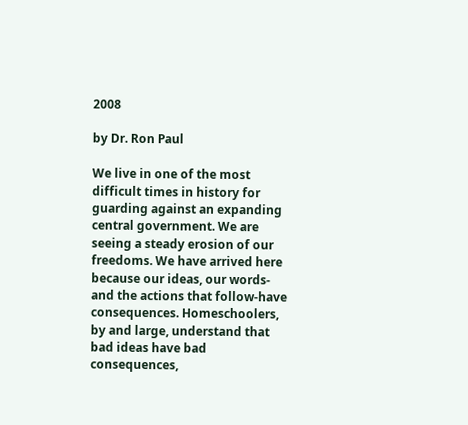2008

by Dr. Ron Paul

We live in one of the most difficult times in history for guarding against an expanding central government. We are seeing a steady erosion of our freedoms. We have arrived here because our ideas, our words-and the actions that follow-have consequences. Homeschoolers, by and large, understand that bad ideas have bad consequences,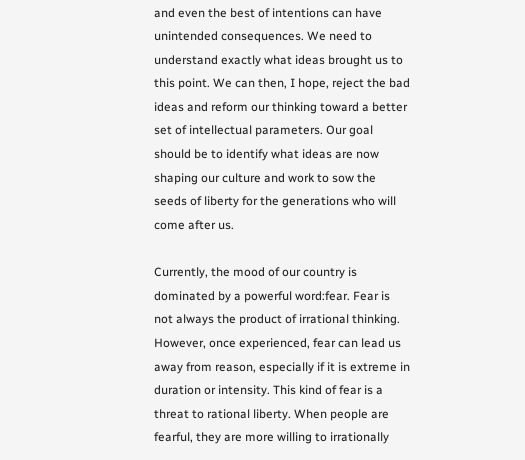and even the best of intentions can have unintended consequences. We need to understand exactly what ideas brought us to this point. We can then, I hope, reject the bad ideas and reform our thinking toward a better set of intellectual parameters. Our goal should be to identify what ideas are now shaping our culture and work to sow the seeds of liberty for the generations who will come after us.

Currently, the mood of our country is dominated by a powerful word:fear. Fear is not always the product of irrational thinking. However, once experienced, fear can lead us away from reason, especially if it is extreme in duration or intensity. This kind of fear is a threat to rational liberty. When people are fearful, they are more willing to irrationally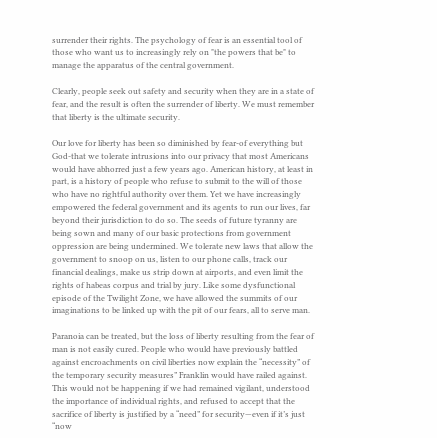surrender their rights. The psychology of fear is an essential tool of those who want us to increasingly rely on "the powers that be" to manage the apparatus of the central government.

Clearly, people seek out safety and security when they are in a state of fear, and the result is often the surrender of liberty. We must remember that liberty is the ultimate security.

Our love for liberty has been so diminished by fear-of everything but God-that we tolerate intrusions into our privacy that most Americans would have abhorred just a few years ago. American history, at least in part, is a history of people who refuse to submit to the will of those who have no rightful authority over them. Yet we have increasingly empowered the federal government and its agents to run our lives, far beyond their jurisdiction to do so. The seeds of future tyranny are being sown and many of our basic protections from government oppression are being undermined. We tolerate new laws that allow the government to snoop on us, listen to our phone calls, track our financial dealings, make us strip down at airports, and even limit the rights of habeas corpus and trial by jury. Like some dysfunctional episode of the Twilight Zone, we have allowed the summits of our imaginations to be linked up with the pit of our fears, all to serve man.

Paranoia can be treated, but the loss of liberty resulting from the fear of man is not easily cured. People who would have previously battled against encroachments on civil liberties now explain the “necessity” of the temporary security measures” Franklin would have railed against. This would not be happening if we had remained vigilant, understood the importance of individual rights, and refused to accept that the sacrifice of liberty is justified by a “need” for security—even if it’s just “now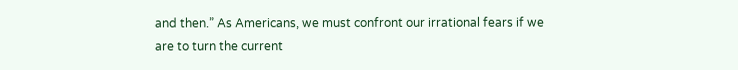and then.” As Americans, we must confront our irrational fears if we are to turn the current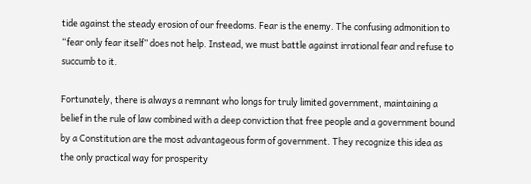tide against the steady erosion of our freedoms. Fear is the enemy. The confusing admonition to “fear only fear itself” does not help. Instead, we must battle against irrational fear and refuse to succumb to it.

Fortunately, there is always a remnant who longs for truly limited government, maintaining a belief in the rule of law combined with a deep conviction that free people and a government bound by a Constitution are the most advantageous form of government. They recognize this idea as the only practical way for prosperity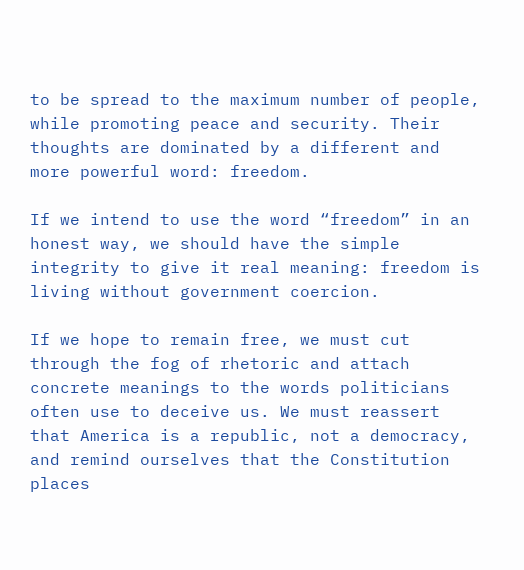to be spread to the maximum number of people, while promoting peace and security. Their thoughts are dominated by a different and more powerful word: freedom.

If we intend to use the word “freedom” in an honest way, we should have the simple integrity to give it real meaning: freedom is living without government coercion.

If we hope to remain free, we must cut through the fog of rhetoric and attach concrete meanings to the words politicians often use to deceive us. We must reassert that America is a republic, not a democracy, and remind ourselves that the Constitution places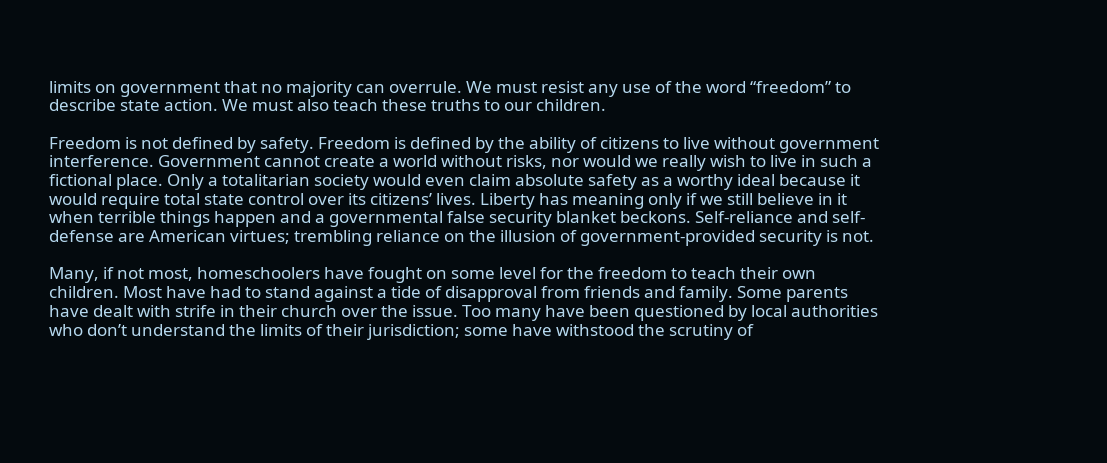limits on government that no majority can overrule. We must resist any use of the word “freedom” to describe state action. We must also teach these truths to our children.

Freedom is not defined by safety. Freedom is defined by the ability of citizens to live without government interference. Government cannot create a world without risks, nor would we really wish to live in such a fictional place. Only a totalitarian society would even claim absolute safety as a worthy ideal because it would require total state control over its citizens’ lives. Liberty has meaning only if we still believe in it when terrible things happen and a governmental false security blanket beckons. Self-reliance and self-defense are American virtues; trembling reliance on the illusion of government-provided security is not.

Many, if not most, homeschoolers have fought on some level for the freedom to teach their own children. Most have had to stand against a tide of disapproval from friends and family. Some parents have dealt with strife in their church over the issue. Too many have been questioned by local authorities who don’t understand the limits of their jurisdiction; some have withstood the scrutiny of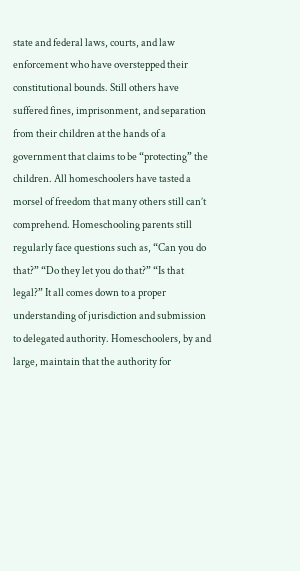state and federal laws, courts, and law enforcement who have overstepped their constitutional bounds. Still others have suffered fines, imprisonment, and separation from their children at the hands of a government that claims to be “protecting” the children. All homeschoolers have tasted a morsel of freedom that many others still can’t comprehend. Homeschooling parents still regularly face questions such as, “Can you do that?” “Do they let you do that?” “Is that legal?” It all comes down to a proper understanding of jurisdiction and submission to delegated authority. Homeschoolers, by and large, maintain that the authority for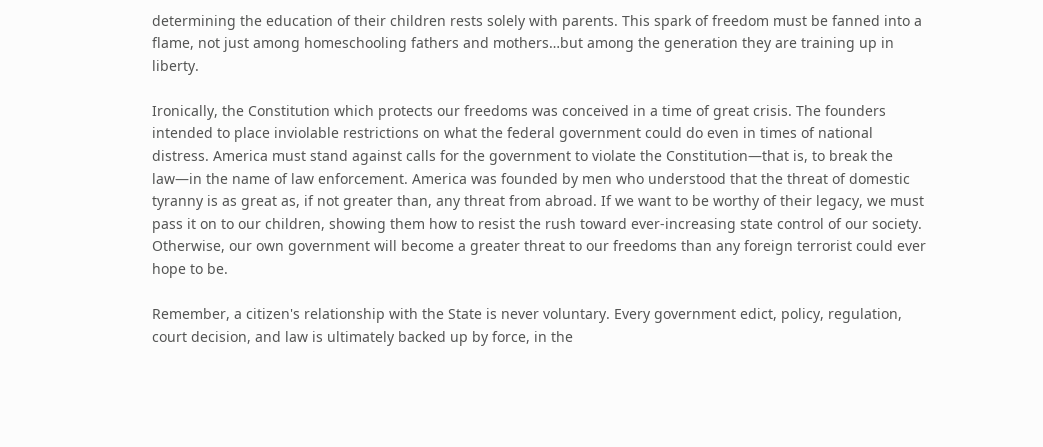determining the education of their children rests solely with parents. This spark of freedom must be fanned into a flame, not just among homeschooling fathers and mothers…but among the generation they are training up in liberty.

Ironically, the Constitution which protects our freedoms was conceived in a time of great crisis. The founders intended to place inviolable restrictions on what the federal government could do even in times of national distress. America must stand against calls for the government to violate the Constitution—that is, to break the law—in the name of law enforcement. America was founded by men who understood that the threat of domestic tyranny is as great as, if not greater than, any threat from abroad. If we want to be worthy of their legacy, we must pass it on to our children, showing them how to resist the rush toward ever-increasing state control of our society. Otherwise, our own government will become a greater threat to our freedoms than any foreign terrorist could ever hope to be.

Remember, a citizen's relationship with the State is never voluntary. Every government edict, policy, regulation, court decision, and law is ultimately backed up by force, in the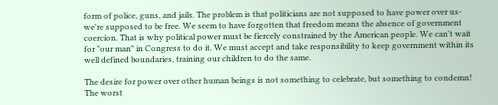form of police, guns, and jails. The problem is that politicians are not supposed to have power over us-we're supposed to be free. We seem to have forgotten that freedom means the absence of government coercion. That is why political power must be fiercely constrained by the American people. We can't wait for "our man" in Congress to do it. We must accept and take responsibility to keep government within its well defined boundaries, training our children to do the same.

The desire for power over other human beings is not something to celebrate, but something to condemn! The worst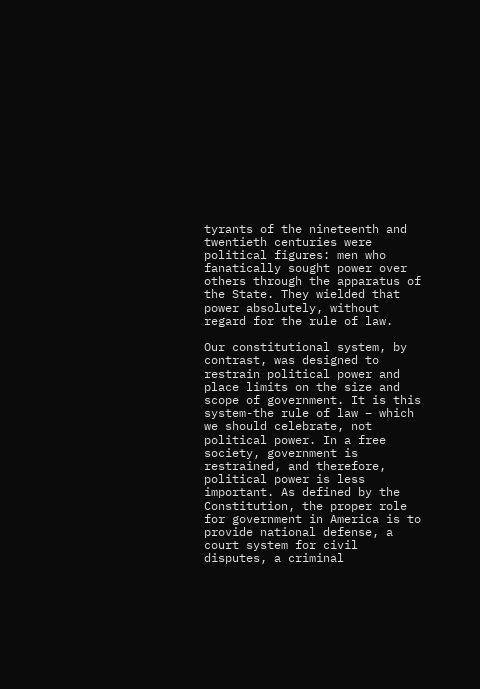tyrants of the nineteenth and twentieth centuries were political figures: men who fanatically sought power over others through the apparatus of the State. They wielded that power absolutely, without regard for the rule of law.

Our constitutional system, by contrast, was designed to restrain political power and place limits on the size and scope of government. It is this system-the rule of law – which we should celebrate, not political power. In a free society, government is restrained, and therefore, political power is less important. As defined by the Constitution, the proper role for government in America is to provide national defense, a court system for civil disputes, a criminal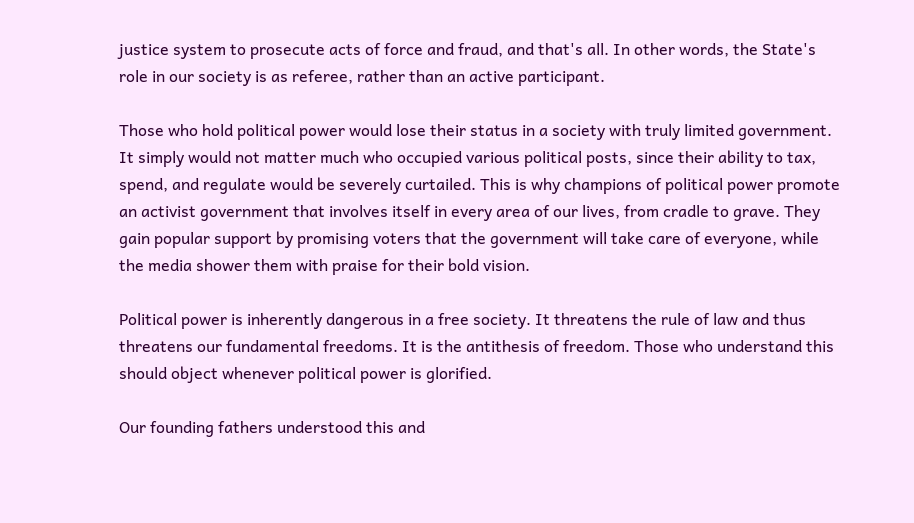justice system to prosecute acts of force and fraud, and that's all. In other words, the State's role in our society is as referee, rather than an active participant.

Those who hold political power would lose their status in a society with truly limited government. It simply would not matter much who occupied various political posts, since their ability to tax, spend, and regulate would be severely curtailed. This is why champions of political power promote an activist government that involves itself in every area of our lives, from cradle to grave. They gain popular support by promising voters that the government will take care of everyone, while the media shower them with praise for their bold vision.

Political power is inherently dangerous in a free society. It threatens the rule of law and thus threatens our fundamental freedoms. It is the antithesis of freedom. Those who understand this should object whenever political power is glorified.

Our founding fathers understood this and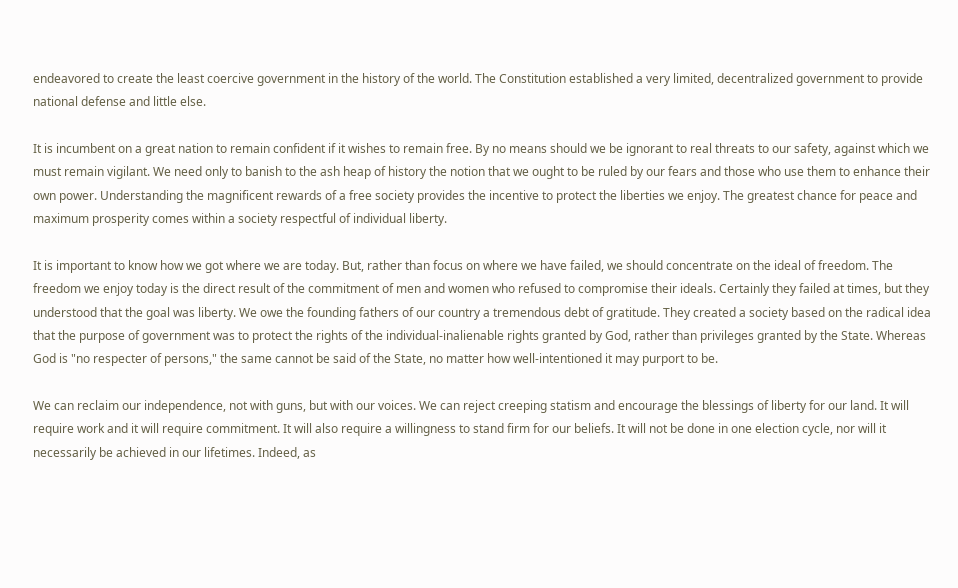endeavored to create the least coercive government in the history of the world. The Constitution established a very limited, decentralized government to provide national defense and little else.

It is incumbent on a great nation to remain confident if it wishes to remain free. By no means should we be ignorant to real threats to our safety, against which we must remain vigilant. We need only to banish to the ash heap of history the notion that we ought to be ruled by our fears and those who use them to enhance their own power. Understanding the magnificent rewards of a free society provides the incentive to protect the liberties we enjoy. The greatest chance for peace and maximum prosperity comes within a society respectful of individual liberty.

It is important to know how we got where we are today. But, rather than focus on where we have failed, we should concentrate on the ideal of freedom. The freedom we enjoy today is the direct result of the commitment of men and women who refused to compromise their ideals. Certainly they failed at times, but they understood that the goal was liberty. We owe the founding fathers of our country a tremendous debt of gratitude. They created a society based on the radical idea that the purpose of government was to protect the rights of the individual-inalienable rights granted by God, rather than privileges granted by the State. Whereas God is "no respecter of persons," the same cannot be said of the State, no matter how well-intentioned it may purport to be.

We can reclaim our independence, not with guns, but with our voices. We can reject creeping statism and encourage the blessings of liberty for our land. It will require work and it will require commitment. It will also require a willingness to stand firm for our beliefs. It will not be done in one election cycle, nor will it necessarily be achieved in our lifetimes. Indeed, as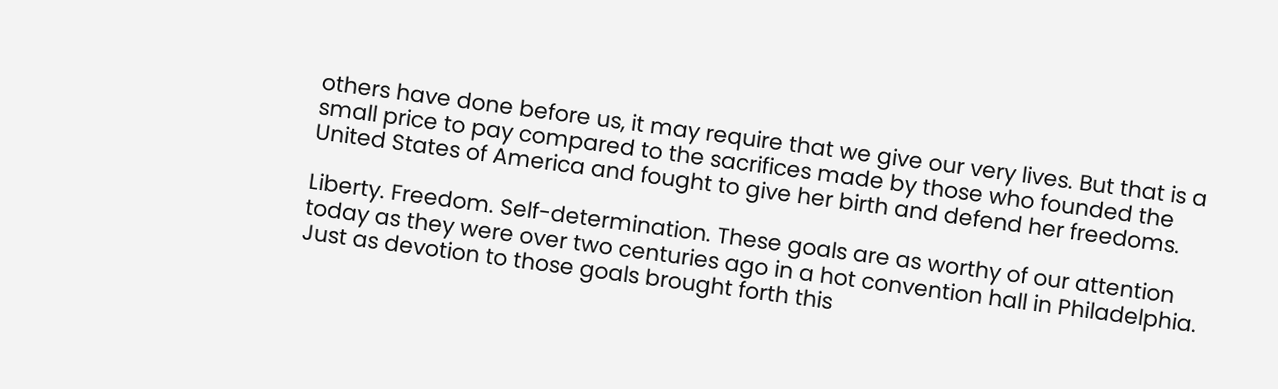others have done before us, it may require that we give our very lives. But that is a small price to pay compared to the sacrifices made by those who founded the United States of America and fought to give her birth and defend her freedoms.

Liberty. Freedom. Self-determination. These goals are as worthy of our attention today as they were over two centuries ago in a hot convention hall in Philadelphia. Just as devotion to those goals brought forth this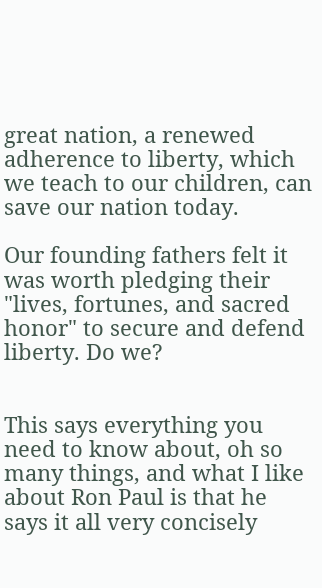great nation, a renewed adherence to liberty, which we teach to our children, can save our nation today.

Our founding fathers felt it was worth pledging their "lives, fortunes, and sacred honor" to secure and defend liberty. Do we?


This says everything you need to know about, oh so many things, and what I like about Ron Paul is that he says it all very concisely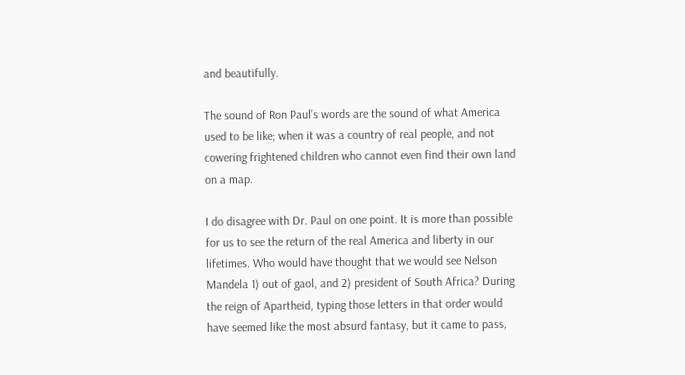and beautifully.

The sound of Ron Paul’s words are the sound of what America used to be like; when it was a country of real people, and not cowering frightened children who cannot even find their own land on a map.

I do disagree with Dr. Paul on one point. It is more than possible for us to see the return of the real America and liberty in our lifetimes. Who would have thought that we would see Nelson Mandela 1) out of gaol, and 2) president of South Africa? During the reign of Apartheid, typing those letters in that order would have seemed like the most absurd fantasy, but it came to pass,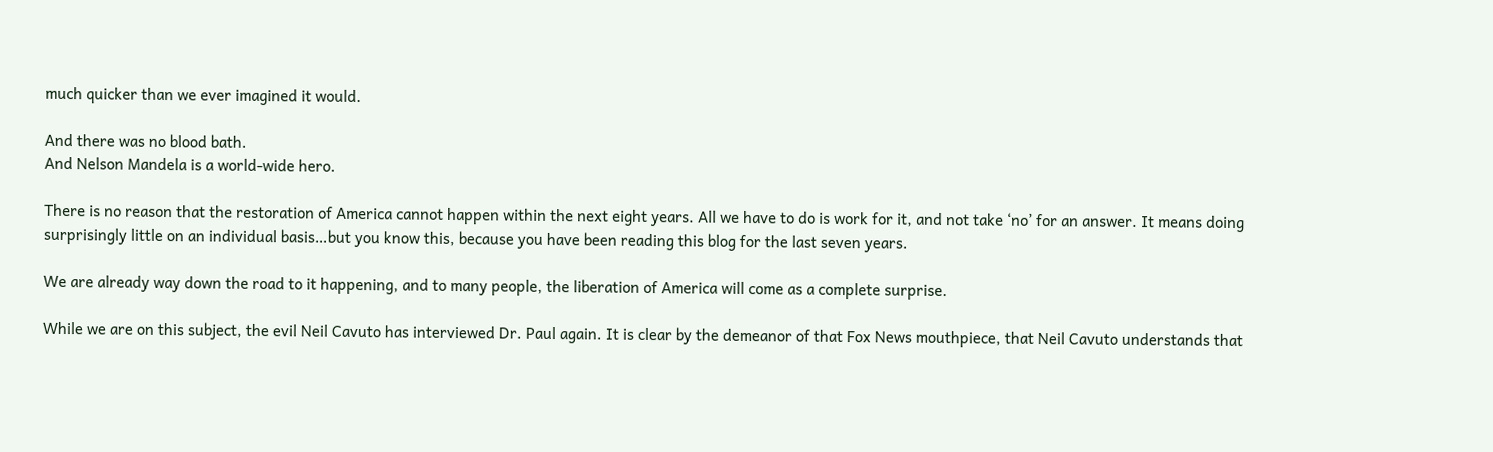much quicker than we ever imagined it would.

And there was no blood bath.
And Nelson Mandela is a world-wide hero.

There is no reason that the restoration of America cannot happen within the next eight years. All we have to do is work for it, and not take ‘no’ for an answer. It means doing surprisingly little on an individual basis…but you know this, because you have been reading this blog for the last seven years.

We are already way down the road to it happening, and to many people, the liberation of America will come as a complete surprise.

While we are on this subject, the evil Neil Cavuto has interviewed Dr. Paul again. It is clear by the demeanor of that Fox News mouthpiece, that Neil Cavuto understands that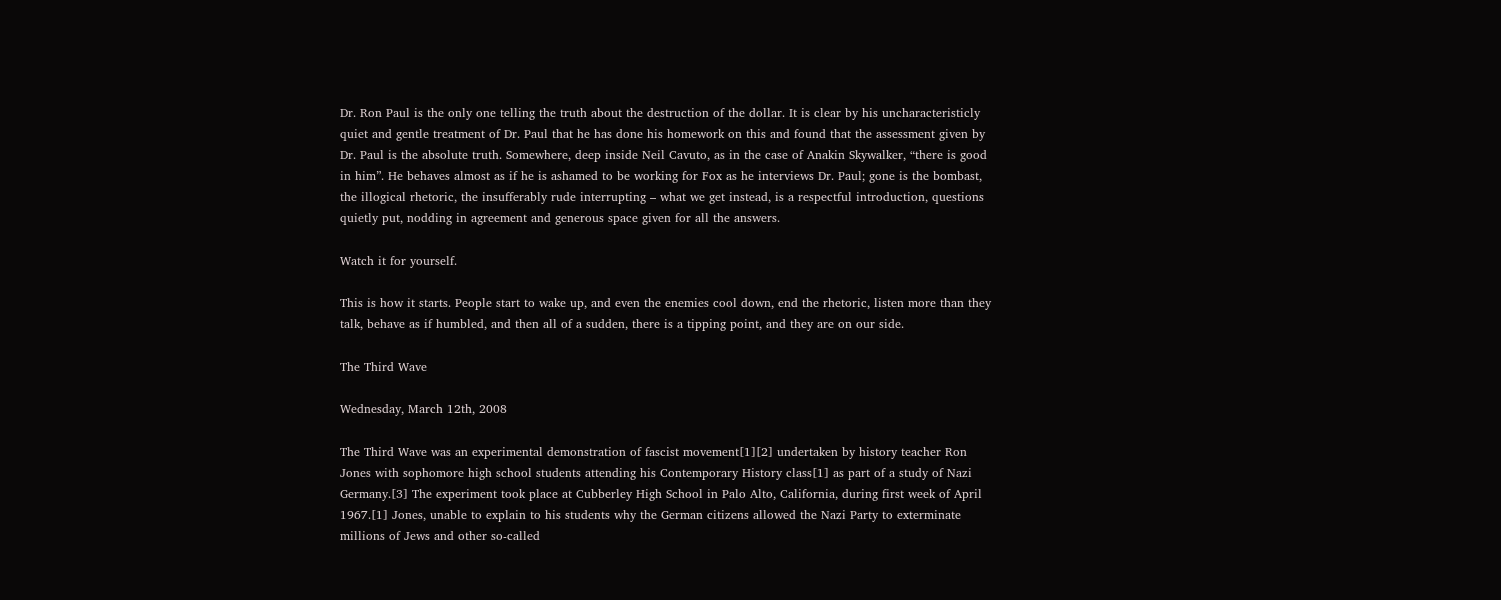Dr. Ron Paul is the only one telling the truth about the destruction of the dollar. It is clear by his uncharacteristicly quiet and gentle treatment of Dr. Paul that he has done his homework on this and found that the assessment given by Dr. Paul is the absolute truth. Somewhere, deep inside Neil Cavuto, as in the case of Anakin Skywalker, “there is good in him”. He behaves almost as if he is ashamed to be working for Fox as he interviews Dr. Paul; gone is the bombast, the illogical rhetoric, the insufferably rude interrupting – what we get instead, is a respectful introduction, questions quietly put, nodding in agreement and generous space given for all the answers.

Watch it for yourself.

This is how it starts. People start to wake up, and even the enemies cool down, end the rhetoric, listen more than they talk, behave as if humbled, and then all of a sudden, there is a tipping point, and they are on our side.

The Third Wave

Wednesday, March 12th, 2008

The Third Wave was an experimental demonstration of fascist movement[1][2] undertaken by history teacher Ron Jones with sophomore high school students attending his Contemporary History class[1] as part of a study of Nazi Germany.[3] The experiment took place at Cubberley High School in Palo Alto, California, during first week of April 1967.[1] Jones, unable to explain to his students why the German citizens allowed the Nazi Party to exterminate millions of Jews and other so-called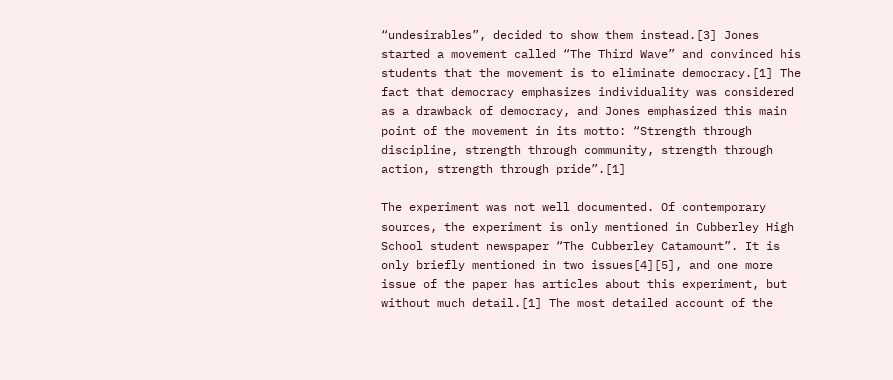“undesirables”, decided to show them instead.[3] Jones started a movement called “The Third Wave” and convinced his students that the movement is to eliminate democracy.[1] The fact that democracy emphasizes individuality was considered as a drawback of democracy, and Jones emphasized this main point of the movement in its motto: “Strength through discipline, strength through community, strength through action, strength through pride”.[1]

The experiment was not well documented. Of contemporary sources, the experiment is only mentioned in Cubberley High School student newspaper “The Cubberley Catamount”. It is only briefly mentioned in two issues[4][5], and one more issue of the paper has articles about this experiment, but without much detail.[1] The most detailed account of the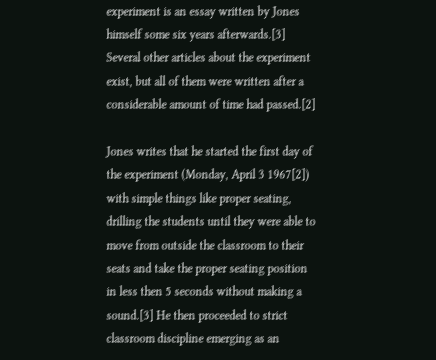experiment is an essay written by Jones himself some six years afterwards.[3] Several other articles about the experiment exist, but all of them were written after a considerable amount of time had passed.[2]

Jones writes that he started the first day of the experiment (Monday, April 3 1967[2]) with simple things like proper seating, drilling the students until they were able to move from outside the classroom to their seats and take the proper seating position in less then 5 seconds without making a sound.[3] He then proceeded to strict classroom discipline emerging as an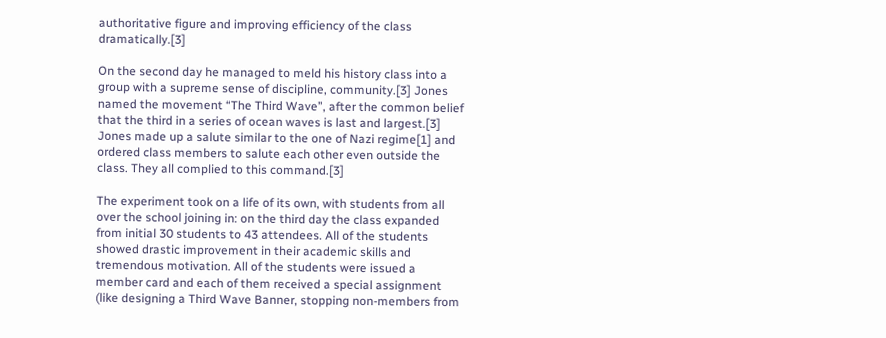authoritative figure and improving efficiency of the class dramatically.[3]

On the second day he managed to meld his history class into a group with a supreme sense of discipline, community.[3] Jones named the movement “The Third Wave”, after the common belief that the third in a series of ocean waves is last and largest.[3] Jones made up a salute similar to the one of Nazi regime[1] and ordered class members to salute each other even outside the class. They all complied to this command.[3]

The experiment took on a life of its own, with students from all over the school joining in: on the third day the class expanded from initial 30 students to 43 attendees. All of the students showed drastic improvement in their academic skills and tremendous motivation. All of the students were issued a member card and each of them received a special assignment (like designing a Third Wave Banner, stopping non-members from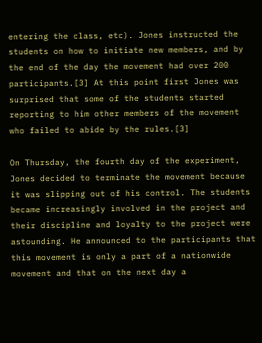entering the class, etc). Jones instructed the students on how to initiate new members, and by the end of the day the movement had over 200 participants.[3] At this point first Jones was surprised that some of the students started reporting to him other members of the movement who failed to abide by the rules.[3]

On Thursday, the fourth day of the experiment, Jones decided to terminate the movement because it was slipping out of his control. The students became increasingly involved in the project and their discipline and loyalty to the project were astounding. He announced to the participants that this movement is only a part of a nationwide movement and that on the next day a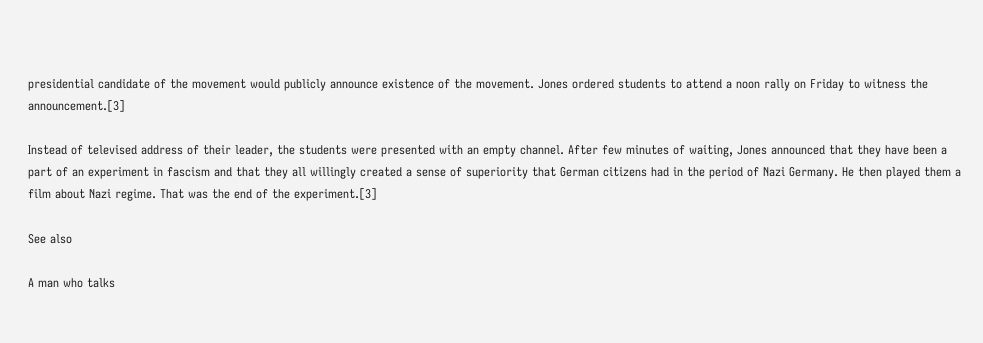presidential candidate of the movement would publicly announce existence of the movement. Jones ordered students to attend a noon rally on Friday to witness the announcement.[3]

Instead of televised address of their leader, the students were presented with an empty channel. After few minutes of waiting, Jones announced that they have been a part of an experiment in fascism and that they all willingly created a sense of superiority that German citizens had in the period of Nazi Germany. He then played them a film about Nazi regime. That was the end of the experiment.[3]

See also

A man who talks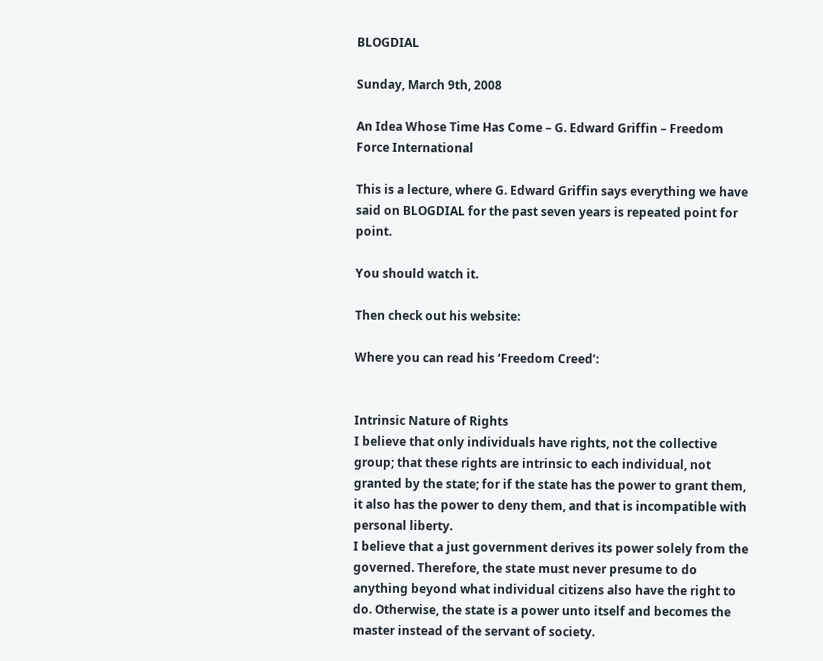BLOGDIAL

Sunday, March 9th, 2008

An Idea Whose Time Has Come – G. Edward Griffin – Freedom Force International

This is a lecture, where G. Edward Griffin says everything we have said on BLOGDIAL for the past seven years is repeated point for point.

You should watch it.

Then check out his website:

Where you can read his ‘Freedom Creed’:


Intrinsic Nature of Rights
I believe that only individuals have rights, not the collective group; that these rights are intrinsic to each individual, not granted by the state; for if the state has the power to grant them, it also has the power to deny them, and that is incompatible with personal liberty.
I believe that a just government derives its power solely from the governed. Therefore, the state must never presume to do anything beyond what individual citizens also have the right to do. Otherwise, the state is a power unto itself and becomes the master instead of the servant of society.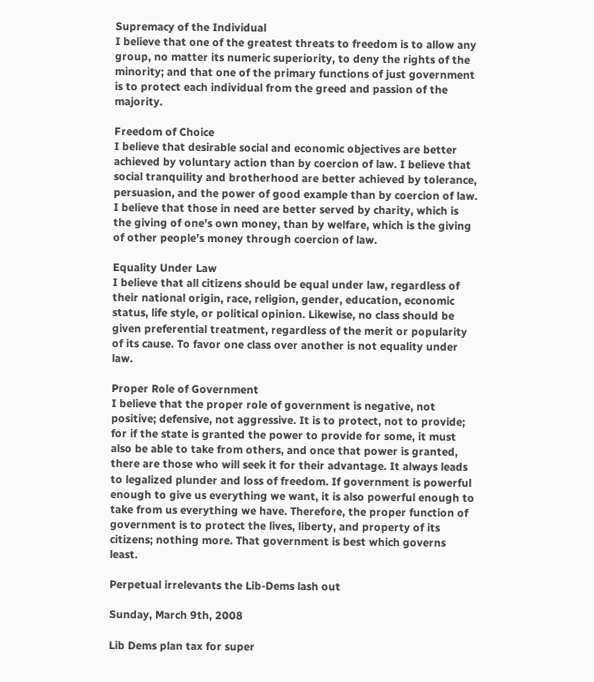Supremacy of the Individual
I believe that one of the greatest threats to freedom is to allow any group, no matter its numeric superiority, to deny the rights of the minority; and that one of the primary functions of just government is to protect each individual from the greed and passion of the majority.

Freedom of Choice
I believe that desirable social and economic objectives are better achieved by voluntary action than by coercion of law. I believe that social tranquility and brotherhood are better achieved by tolerance, persuasion, and the power of good example than by coercion of law. I believe that those in need are better served by charity, which is the giving of one’s own money, than by welfare, which is the giving of other people’s money through coercion of law.

Equality Under Law
I believe that all citizens should be equal under law, regardless of their national origin, race, religion, gender, education, economic status, life style, or political opinion. Likewise, no class should be given preferential treatment, regardless of the merit or popularity of its cause. To favor one class over another is not equality under law.

Proper Role of Government
I believe that the proper role of government is negative, not positive; defensive, not aggressive. It is to protect, not to provide; for if the state is granted the power to provide for some, it must also be able to take from others, and once that power is granted, there are those who will seek it for their advantage. It always leads to legalized plunder and loss of freedom. If government is powerful enough to give us everything we want, it is also powerful enough to take from us everything we have. Therefore, the proper function of government is to protect the lives, liberty, and property of its citizens; nothing more. That government is best which governs least.

Perpetual irrelevants the Lib-Dems lash out

Sunday, March 9th, 2008

Lib Dems plan tax for super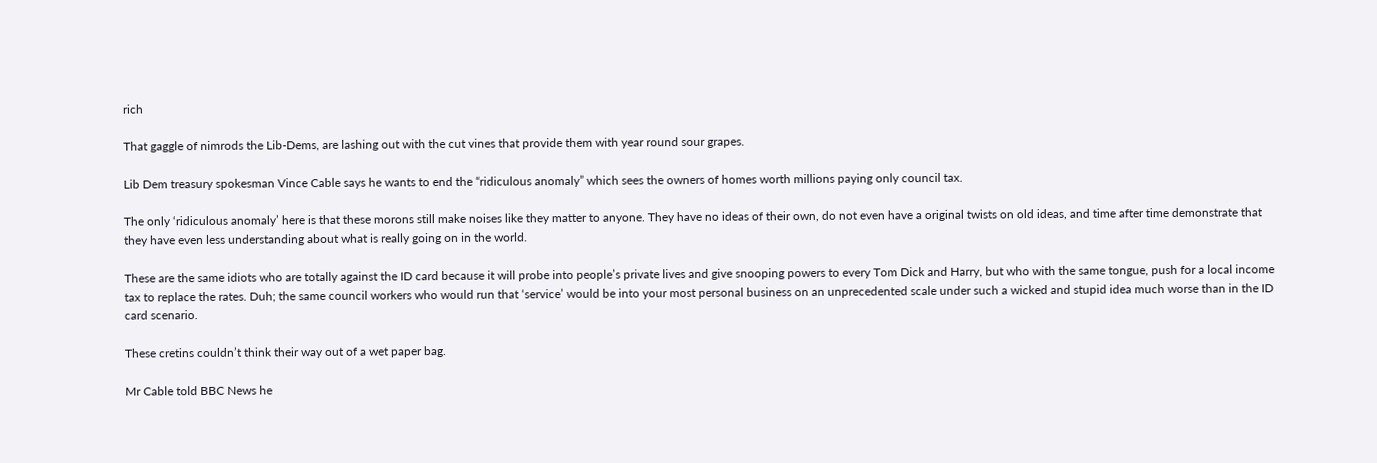rich

That gaggle of nimrods the Lib-Dems, are lashing out with the cut vines that provide them with year round sour grapes.

Lib Dem treasury spokesman Vince Cable says he wants to end the “ridiculous anomaly” which sees the owners of homes worth millions paying only council tax.

The only ‘ridiculous anomaly’ here is that these morons still make noises like they matter to anyone. They have no ideas of their own, do not even have a original twists on old ideas, and time after time demonstrate that they have even less understanding about what is really going on in the world.

These are the same idiots who are totally against the ID card because it will probe into people’s private lives and give snooping powers to every Tom Dick and Harry, but who with the same tongue, push for a local income tax to replace the rates. Duh; the same council workers who would run that ‘service’ would be into your most personal business on an unprecedented scale under such a wicked and stupid idea much worse than in the ID card scenario.

These cretins couldn’t think their way out of a wet paper bag.

Mr Cable told BBC News he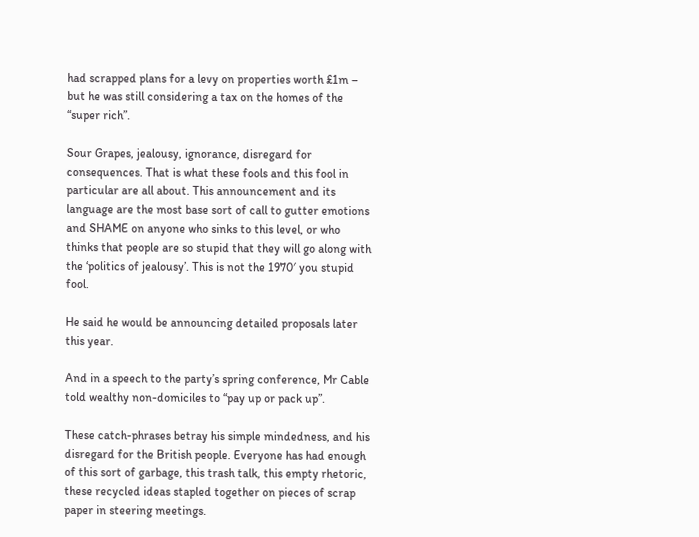had scrapped plans for a levy on properties worth £1m – but he was still considering a tax on the homes of the “super rich”.

Sour Grapes, jealousy, ignorance, disregard for consequences. That is what these fools and this fool in particular are all about. This announcement and its language are the most base sort of call to gutter emotions and SHAME on anyone who sinks to this level, or who thinks that people are so stupid that they will go along with the ‘politics of jealousy’. This is not the 1970′ you stupid fool.

He said he would be announcing detailed proposals later this year.

And in a speech to the party’s spring conference, Mr Cable told wealthy non-domiciles to “pay up or pack up”.

These catch-phrases betray his simple mindedness, and his disregard for the British people. Everyone has had enough of this sort of garbage, this trash talk, this empty rhetoric, these recycled ideas stapled together on pieces of scrap paper in steering meetings.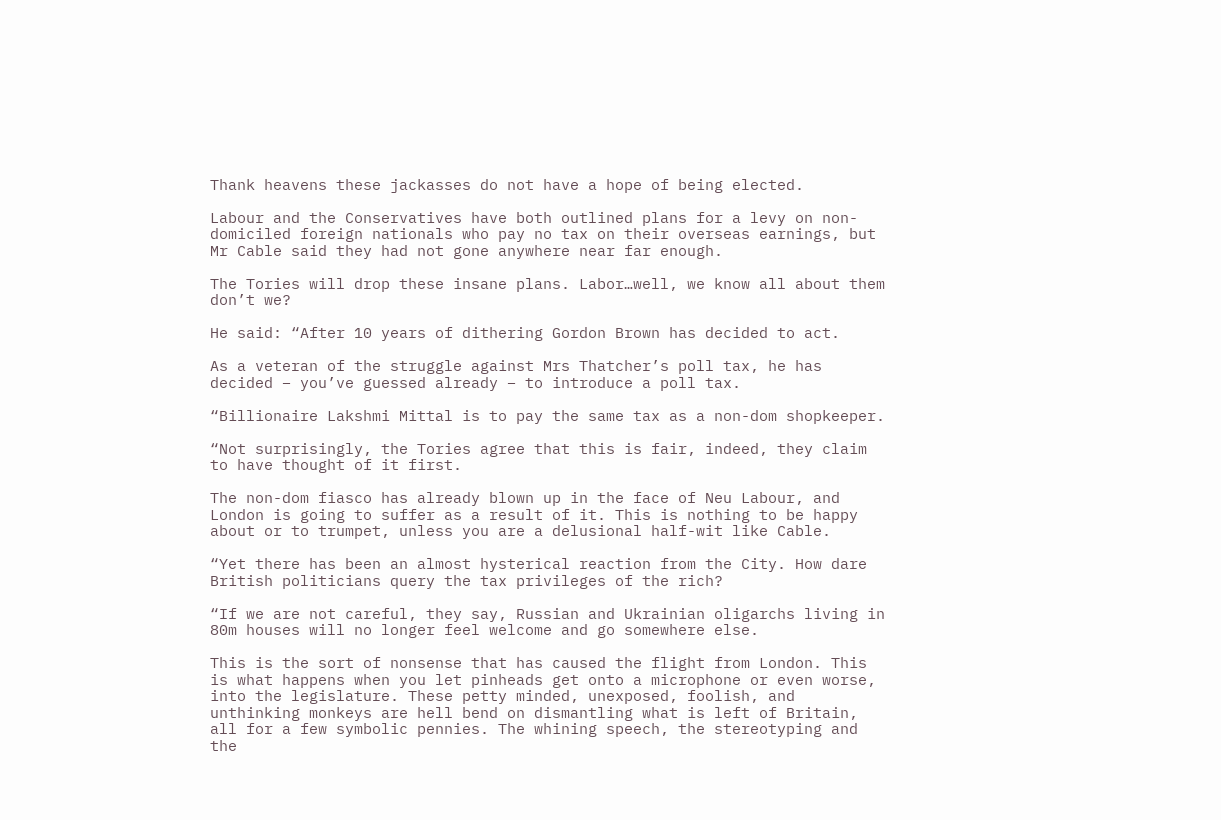Thank heavens these jackasses do not have a hope of being elected.

Labour and the Conservatives have both outlined plans for a levy on non-domiciled foreign nationals who pay no tax on their overseas earnings, but Mr Cable said they had not gone anywhere near far enough.

The Tories will drop these insane plans. Labor…well, we know all about them don’t we?

He said: “After 10 years of dithering Gordon Brown has decided to act.

As a veteran of the struggle against Mrs Thatcher’s poll tax, he has decided – you’ve guessed already – to introduce a poll tax.

“Billionaire Lakshmi Mittal is to pay the same tax as a non-dom shopkeeper.

“Not surprisingly, the Tories agree that this is fair, indeed, they claim to have thought of it first.

The non-dom fiasco has already blown up in the face of Neu Labour, and London is going to suffer as a result of it. This is nothing to be happy about or to trumpet, unless you are a delusional half-wit like Cable.

“Yet there has been an almost hysterical reaction from the City. How dare British politicians query the tax privileges of the rich?

“If we are not careful, they say, Russian and Ukrainian oligarchs living in 80m houses will no longer feel welcome and go somewhere else.

This is the sort of nonsense that has caused the flight from London. This is what happens when you let pinheads get onto a microphone or even worse, into the legislature. These petty minded, unexposed, foolish, and unthinking monkeys are hell bend on dismantling what is left of Britain, all for a few symbolic pennies. The whining speech, the stereotyping and the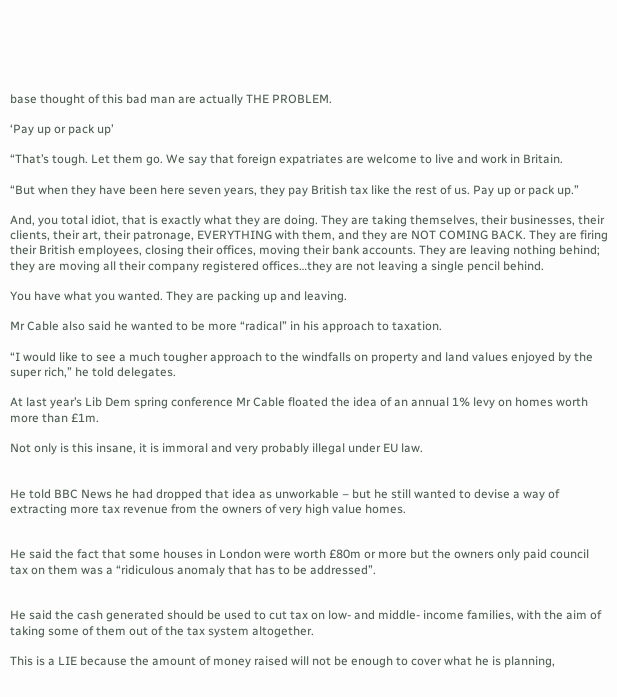base thought of this bad man are actually THE PROBLEM.

‘Pay up or pack up’

“That’s tough. Let them go. We say that foreign expatriates are welcome to live and work in Britain.

“But when they have been here seven years, they pay British tax like the rest of us. Pay up or pack up.”

And, you total idiot, that is exactly what they are doing. They are taking themselves, their businesses, their clients, their art, their patronage, EVERYTHING with them, and they are NOT COMING BACK. They are firing their British employees, closing their offices, moving their bank accounts. They are leaving nothing behind; they are moving all their company registered offices…they are not leaving a single pencil behind.

You have what you wanted. They are packing up and leaving.

Mr Cable also said he wanted to be more “radical” in his approach to taxation.

“I would like to see a much tougher approach to the windfalls on property and land values enjoyed by the super rich,” he told delegates.

At last year’s Lib Dem spring conference Mr Cable floated the idea of an annual 1% levy on homes worth more than £1m.

Not only is this insane, it is immoral and very probably illegal under EU law.


He told BBC News he had dropped that idea as unworkable – but he still wanted to devise a way of extracting more tax revenue from the owners of very high value homes.


He said the fact that some houses in London were worth £80m or more but the owners only paid council tax on them was a “ridiculous anomaly that has to be addressed”.


He said the cash generated should be used to cut tax on low- and middle- income families, with the aim of taking some of them out of the tax system altogether.

This is a LIE because the amount of money raised will not be enough to cover what he is planning,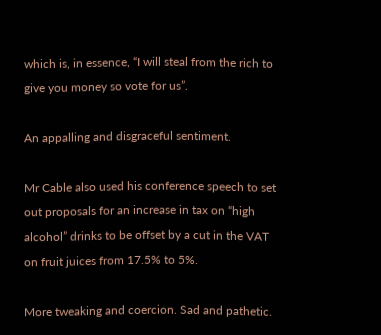which is, in essence, “I will steal from the rich to give you money so vote for us”.

An appalling and disgraceful sentiment.

Mr Cable also used his conference speech to set out proposals for an increase in tax on “high alcohol” drinks to be offset by a cut in the VAT on fruit juices from 17.5% to 5%.

More tweaking and coercion. Sad and pathetic.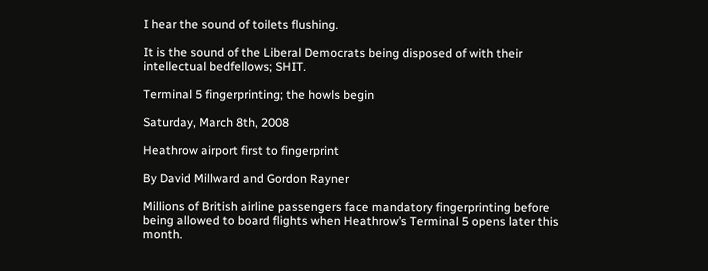I hear the sound of toilets flushing.

It is the sound of the Liberal Democrats being disposed of with their intellectual bedfellows; SHIT.

Terminal 5 fingerprinting; the howls begin

Saturday, March 8th, 2008

Heathrow airport first to fingerprint

By David Millward and Gordon Rayner

Millions of British airline passengers face mandatory fingerprinting before being allowed to board flights when Heathrow’s Terminal 5 opens later this month.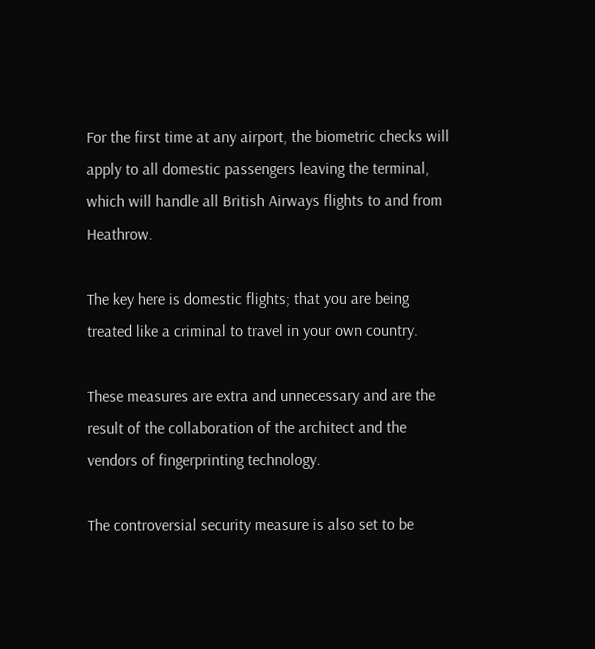For the first time at any airport, the biometric checks will apply to all domestic passengers leaving the terminal, which will handle all British Airways flights to and from Heathrow.

The key here is domestic flights; that you are being treated like a criminal to travel in your own country.

These measures are extra and unnecessary and are the result of the collaboration of the architect and the vendors of fingerprinting technology.

The controversial security measure is also set to be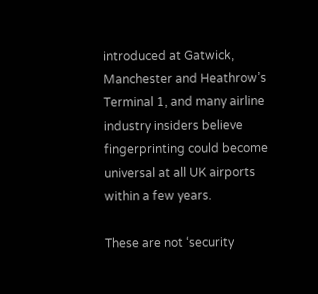introduced at Gatwick, Manchester and Heathrow’s Terminal 1, and many airline industry insiders believe fingerprinting could become universal at all UK airports within a few years.

These are not ‘security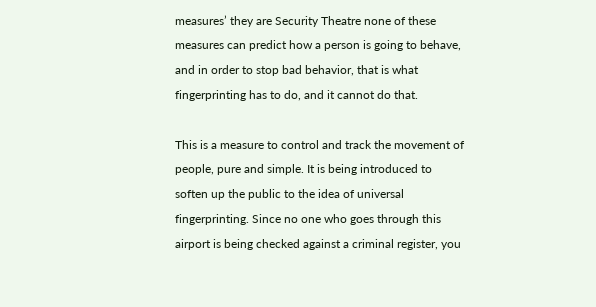measures’ they are Security Theatre none of these measures can predict how a person is going to behave, and in order to stop bad behavior, that is what fingerprinting has to do, and it cannot do that.

This is a measure to control and track the movement of people, pure and simple. It is being introduced to soften up the public to the idea of universal fingerprinting. Since no one who goes through this airport is being checked against a criminal register, you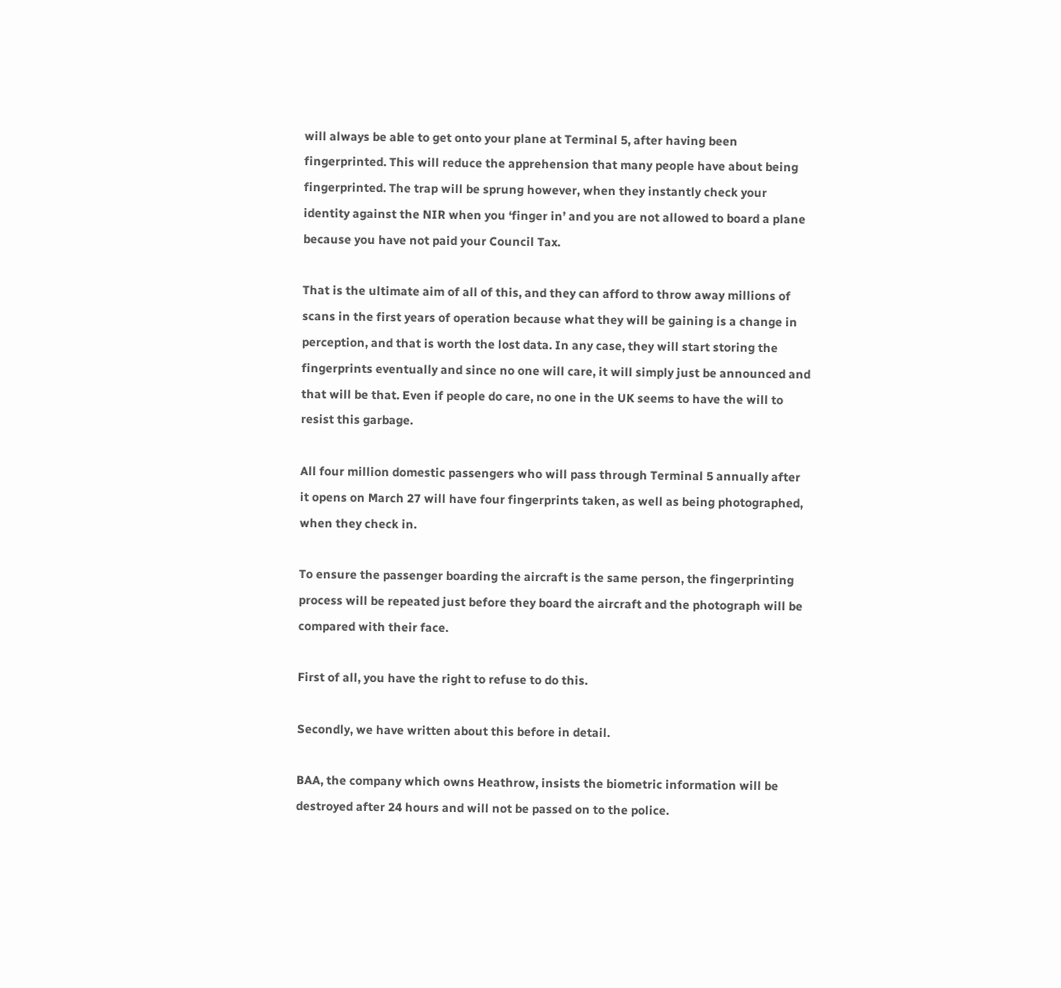will always be able to get onto your plane at Terminal 5, after having been fingerprinted. This will reduce the apprehension that many people have about being fingerprinted. The trap will be sprung however, when they instantly check your identity against the NIR when you ‘finger in’ and you are not allowed to board a plane because you have not paid your Council Tax.

That is the ultimate aim of all of this, and they can afford to throw away millions of scans in the first years of operation because what they will be gaining is a change in perception, and that is worth the lost data. In any case, they will start storing the fingerprints eventually and since no one will care, it will simply just be announced and that will be that. Even if people do care, no one in the UK seems to have the will to resist this garbage.

All four million domestic passengers who will pass through Terminal 5 annually after it opens on March 27 will have four fingerprints taken, as well as being photographed, when they check in.

To ensure the passenger boarding the aircraft is the same person, the fingerprinting process will be repeated just before they board the aircraft and the photograph will be compared with their face.

First of all, you have the right to refuse to do this.

Secondly, we have written about this before in detail.

BAA, the company which owns Heathrow, insists the biometric information will be destroyed after 24 hours and will not be passed on to the police.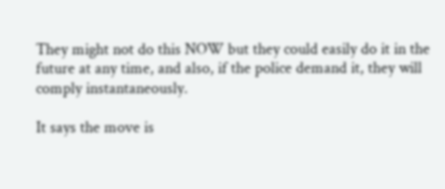They might not do this NOW but they could easily do it in the future at any time, and also, if the police demand it, they will comply instantaneously.

It says the move is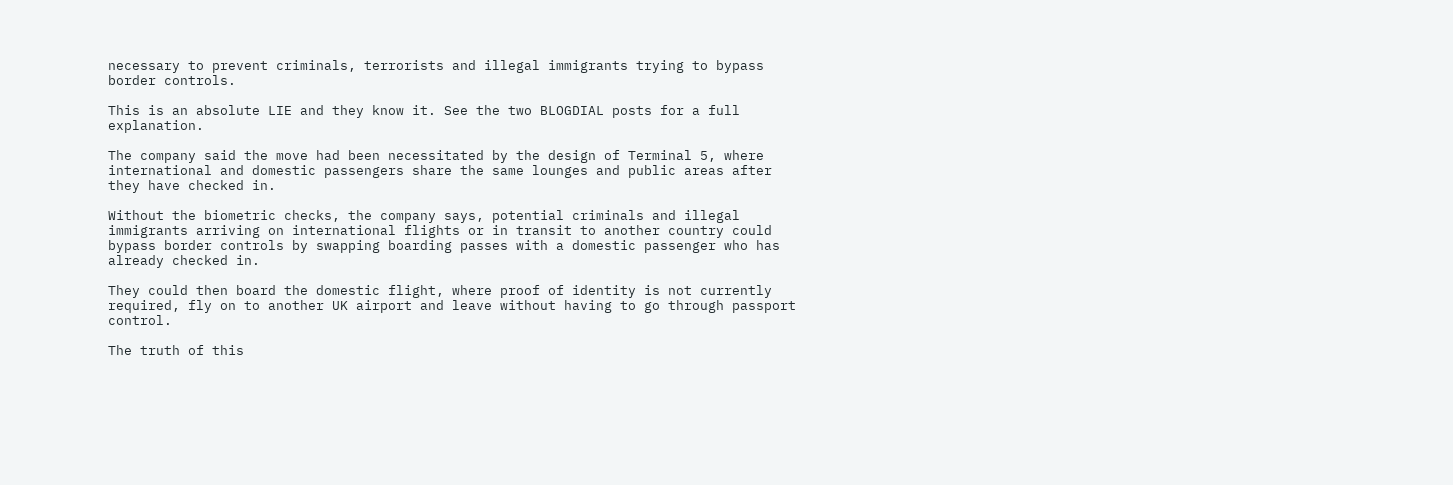necessary to prevent criminals, terrorists and illegal immigrants trying to bypass border controls.

This is an absolute LIE and they know it. See the two BLOGDIAL posts for a full explanation.

The company said the move had been necessitated by the design of Terminal 5, where international and domestic passengers share the same lounges and public areas after they have checked in.

Without the biometric checks, the company says, potential criminals and illegal immigrants arriving on international flights or in transit to another country could bypass border controls by swapping boarding passes with a domestic passenger who has already checked in.

They could then board the domestic flight, where proof of identity is not currently required, fly on to another UK airport and leave without having to go through passport control.

The truth of this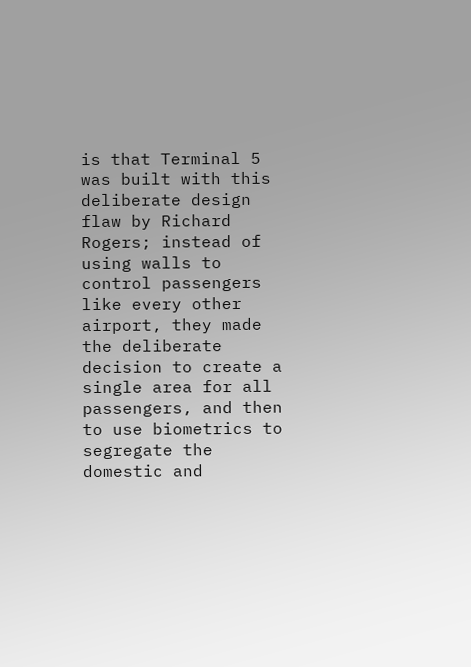is that Terminal 5 was built with this deliberate design flaw by Richard Rogers; instead of using walls to control passengers like every other airport, they made the deliberate decision to create a single area for all passengers, and then to use biometrics to segregate the domestic and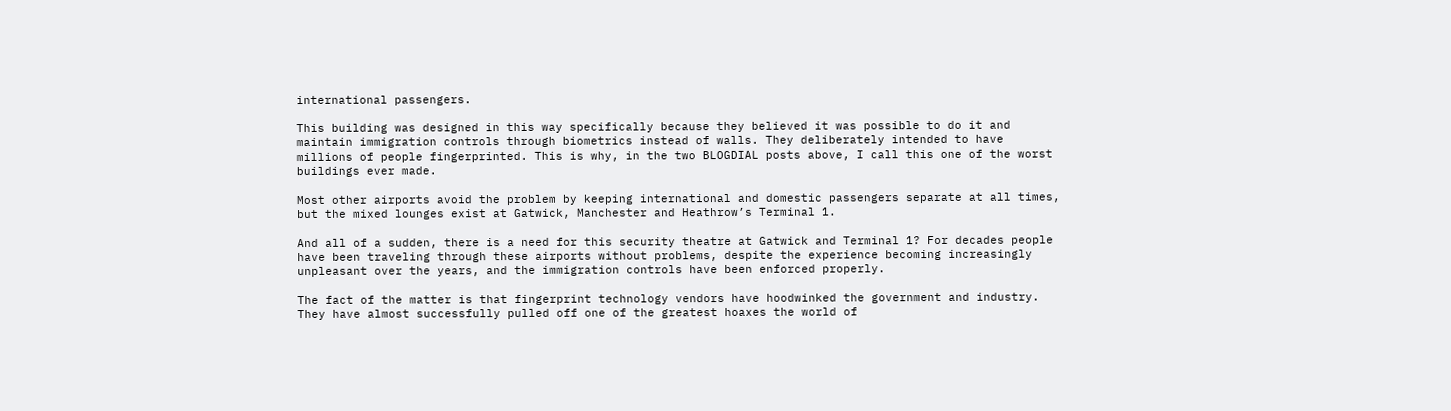international passengers.

This building was designed in this way specifically because they believed it was possible to do it and maintain immigration controls through biometrics instead of walls. They deliberately intended to have millions of people fingerprinted. This is why, in the two BLOGDIAL posts above, I call this one of the worst buildings ever made.

Most other airports avoid the problem by keeping international and domestic passengers separate at all times, but the mixed lounges exist at Gatwick, Manchester and Heathrow’s Terminal 1.

And all of a sudden, there is a need for this security theatre at Gatwick and Terminal 1? For decades people have been traveling through these airports without problems, despite the experience becoming increasingly unpleasant over the years, and the immigration controls have been enforced properly.

The fact of the matter is that fingerprint technology vendors have hoodwinked the government and industry. They have almost successfully pulled off one of the greatest hoaxes the world of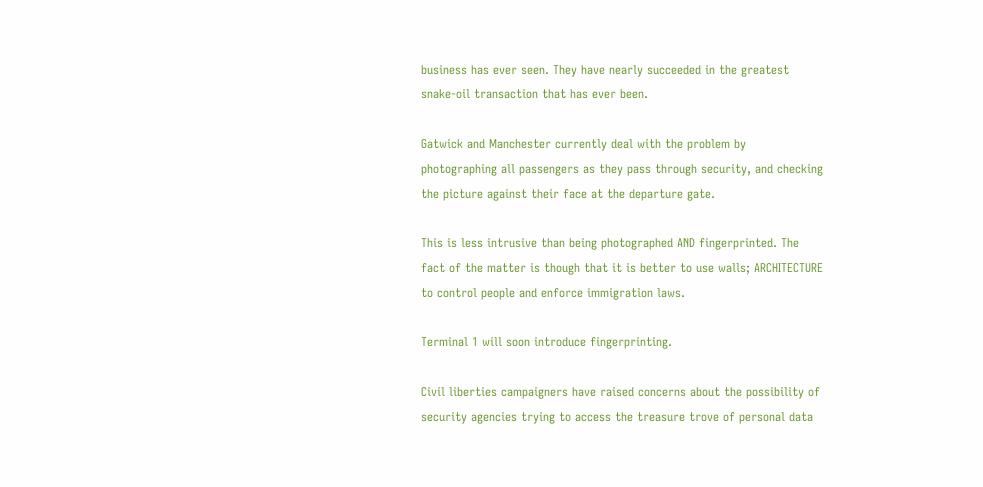business has ever seen. They have nearly succeeded in the greatest snake-oil transaction that has ever been.

Gatwick and Manchester currently deal with the problem by photographing all passengers as they pass through security, and checking the picture against their face at the departure gate.

This is less intrusive than being photographed AND fingerprinted. The fact of the matter is though that it is better to use walls; ARCHITECTURE to control people and enforce immigration laws.

Terminal 1 will soon introduce fingerprinting.

Civil liberties campaigners have raised concerns about the possibility of security agencies trying to access the treasure trove of personal data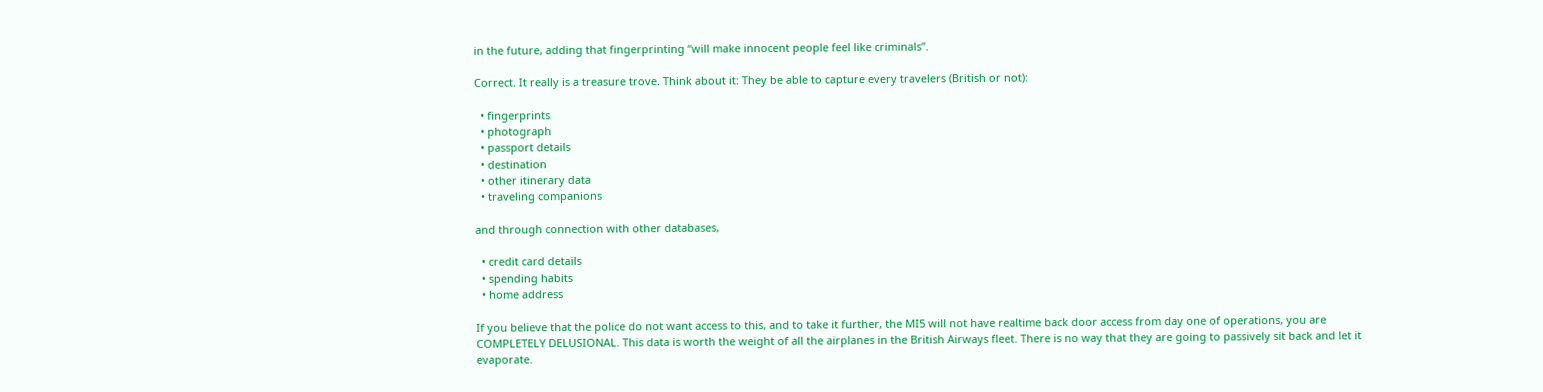in the future, adding that fingerprinting “will make innocent people feel like criminals”.

Correct. It really is a treasure trove. Think about it: They be able to capture every travelers (British or not):

  • fingerprints
  • photograph
  • passport details
  • destination
  • other itinerary data
  • traveling companions

and through connection with other databases,

  • credit card details
  • spending habits
  • home address

If you believe that the police do not want access to this, and to take it further, the MI5 will not have realtime back door access from day one of operations, you are COMPLETELY DELUSIONAL. This data is worth the weight of all the airplanes in the British Airways fleet. There is no way that they are going to passively sit back and let it evaporate.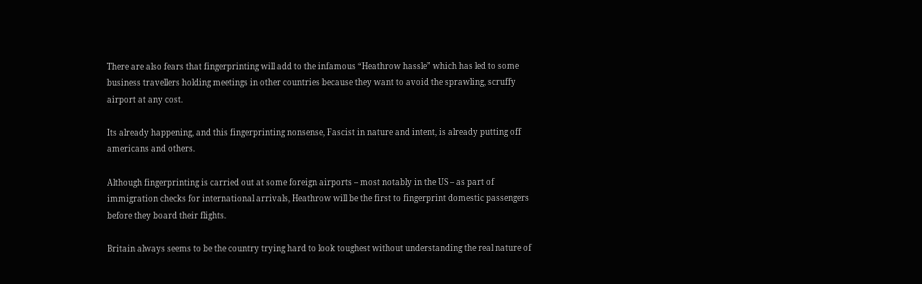There are also fears that fingerprinting will add to the infamous “Heathrow hassle” which has led to some business travellers holding meetings in other countries because they want to avoid the sprawling, scruffy airport at any cost.

Its already happening, and this fingerprinting nonsense, Fascist in nature and intent, is already putting off americans and others.

Although fingerprinting is carried out at some foreign airports – most notably in the US – as part of immigration checks for international arrivals, Heathrow will be the first to fingerprint domestic passengers before they board their flights.

Britain always seems to be the country trying hard to look toughest without understanding the real nature of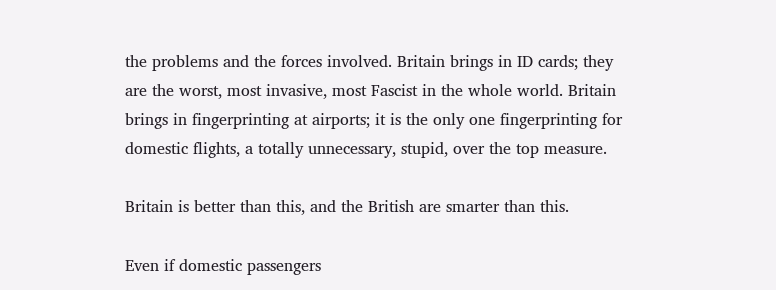the problems and the forces involved. Britain brings in ID cards; they are the worst, most invasive, most Fascist in the whole world. Britain brings in fingerprinting at airports; it is the only one fingerprinting for domestic flights, a totally unnecessary, stupid, over the top measure.

Britain is better than this, and the British are smarter than this.

Even if domestic passengers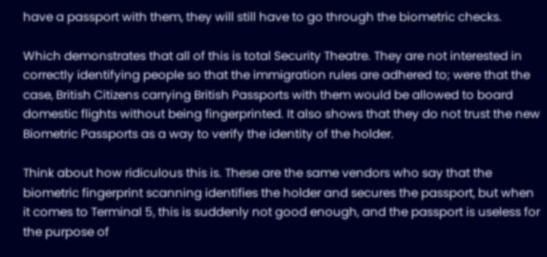have a passport with them, they will still have to go through the biometric checks.

Which demonstrates that all of this is total Security Theatre. They are not interested in correctly identifying people so that the immigration rules are adhered to; were that the case, British Citizens carrying British Passports with them would be allowed to board domestic flights without being fingerprinted. It also shows that they do not trust the new Biometric Passports as a way to verify the identity of the holder.

Think about how ridiculous this is. These are the same vendors who say that the biometric fingerprint scanning identifies the holder and secures the passport, but when it comes to Terminal 5, this is suddenly not good enough, and the passport is useless for the purpose of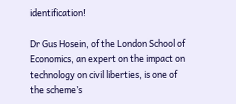identification!

Dr Gus Hosein, of the London School of Economics, an expert on the impact on technology on civil liberties, is one of the scheme’s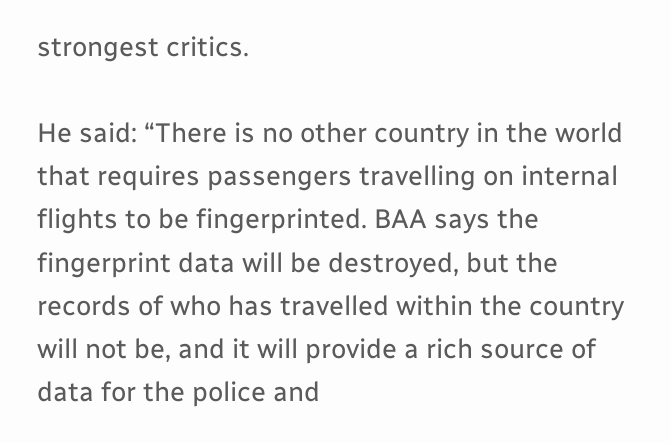strongest critics.

He said: “There is no other country in the world that requires passengers travelling on internal flights to be fingerprinted. BAA says the fingerprint data will be destroyed, but the records of who has travelled within the country will not be, and it will provide a rich source of data for the police and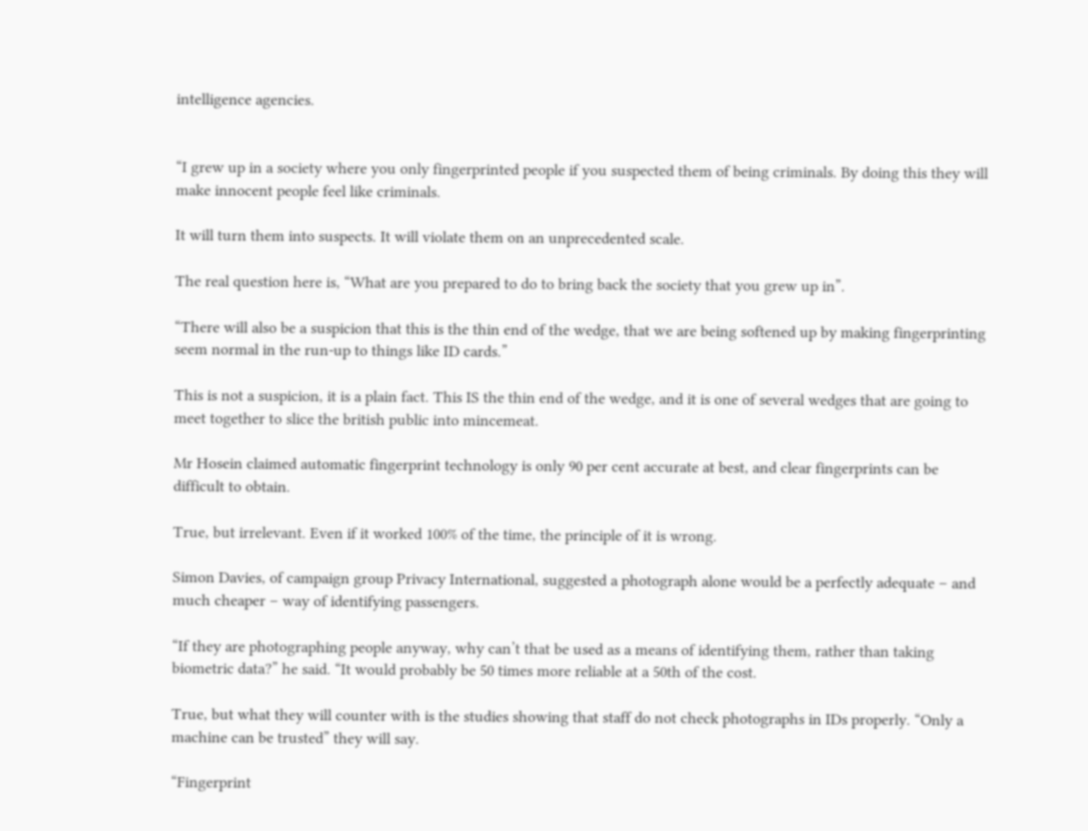intelligence agencies.


“I grew up in a society where you only fingerprinted people if you suspected them of being criminals. By doing this they will make innocent people feel like criminals.

It will turn them into suspects. It will violate them on an unprecedented scale.

The real question here is, “What are you prepared to do to bring back the society that you grew up in”.

“There will also be a suspicion that this is the thin end of the wedge, that we are being softened up by making fingerprinting seem normal in the run-up to things like ID cards.”

This is not a suspicion, it is a plain fact. This IS the thin end of the wedge, and it is one of several wedges that are going to meet together to slice the british public into mincemeat.

Mr Hosein claimed automatic fingerprint technology is only 90 per cent accurate at best, and clear fingerprints can be difficult to obtain.

True, but irrelevant. Even if it worked 100% of the time, the principle of it is wrong.

Simon Davies, of campaign group Privacy International, suggested a photograph alone would be a perfectly adequate – and much cheaper – way of identifying passengers.

“If they are photographing people anyway, why can’t that be used as a means of identifying them, rather than taking biometric data?” he said. “It would probably be 50 times more reliable at a 50th of the cost.

True, but what they will counter with is the studies showing that staff do not check photographs in IDs properly. “Only a machine can be trusted” they will say.

“Fingerprint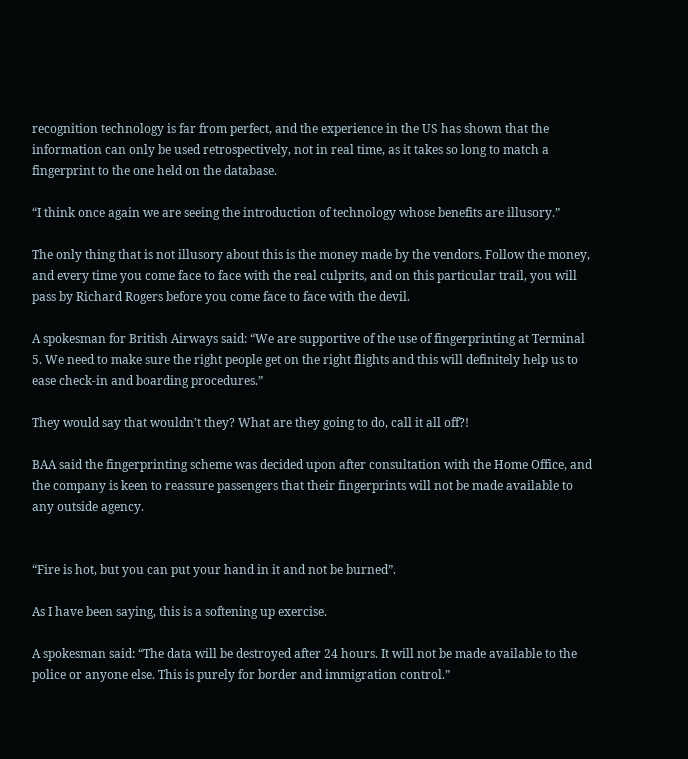recognition technology is far from perfect, and the experience in the US has shown that the information can only be used retrospectively, not in real time, as it takes so long to match a fingerprint to the one held on the database.

“I think once again we are seeing the introduction of technology whose benefits are illusory.”

The only thing that is not illusory about this is the money made by the vendors. Follow the money, and every time you come face to face with the real culprits, and on this particular trail, you will pass by Richard Rogers before you come face to face with the devil.

A spokesman for British Airways said: “We are supportive of the use of fingerprinting at Terminal 5. We need to make sure the right people get on the right flights and this will definitely help us to ease check-in and boarding procedures.”

They would say that wouldn’t they? What are they going to do, call it all off?!

BAA said the fingerprinting scheme was decided upon after consultation with the Home Office, and the company is keen to reassure passengers that their fingerprints will not be made available to any outside agency.


“Fire is hot, but you can put your hand in it and not be burned”.

As I have been saying, this is a softening up exercise.

A spokesman said: “The data will be destroyed after 24 hours. It will not be made available to the police or anyone else. This is purely for border and immigration control.”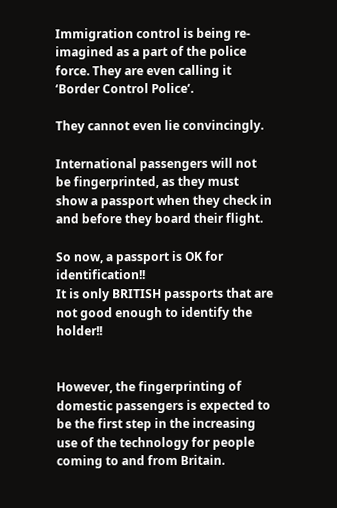Immigration control is being re-imagined as a part of the police force. They are even calling it ‘Border Control Police’.

They cannot even lie convincingly.

International passengers will not be fingerprinted, as they must show a passport when they check in and before they board their flight.

So now, a passport is OK for identification!!
It is only BRITISH passports that are not good enough to identify the holder!!


However, the fingerprinting of domestic passengers is expected to be the first step in the increasing use of the technology for people coming to and from Britain.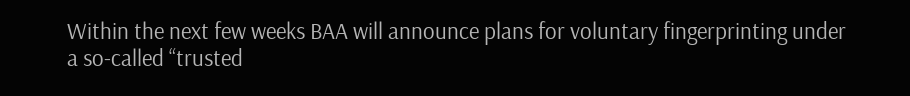Within the next few weeks BAA will announce plans for voluntary fingerprinting under a so-called “trusted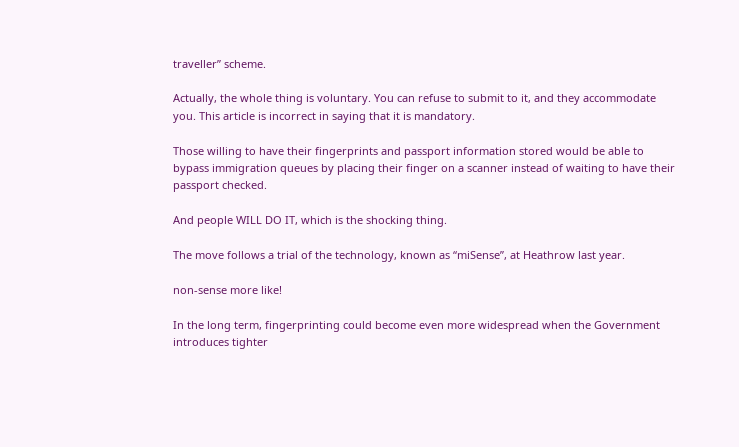traveller” scheme.

Actually, the whole thing is voluntary. You can refuse to submit to it, and they accommodate you. This article is incorrect in saying that it is mandatory.

Those willing to have their fingerprints and passport information stored would be able to bypass immigration queues by placing their finger on a scanner instead of waiting to have their passport checked.

And people WILL DO IT, which is the shocking thing.

The move follows a trial of the technology, known as “miSense”, at Heathrow last year.

non-sense more like!

In the long term, fingerprinting could become even more widespread when the Government introduces tighter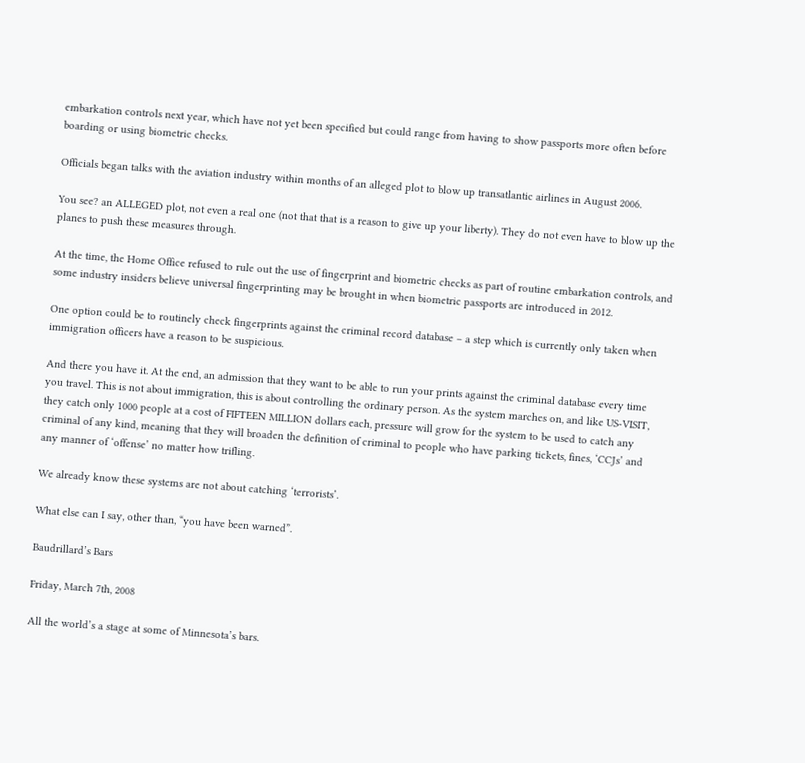embarkation controls next year, which have not yet been specified but could range from having to show passports more often before boarding or using biometric checks.

Officials began talks with the aviation industry within months of an alleged plot to blow up transatlantic airlines in August 2006.

You see? an ALLEGED plot, not even a real one (not that that is a reason to give up your liberty). They do not even have to blow up the planes to push these measures through.

At the time, the Home Office refused to rule out the use of fingerprint and biometric checks as part of routine embarkation controls, and some industry insiders believe universal fingerprinting may be brought in when biometric passports are introduced in 2012.

One option could be to routinely check fingerprints against the criminal record database – a step which is currently only taken when immigration officers have a reason to be suspicious.

And there you have it. At the end, an admission that they want to be able to run your prints against the criminal database every time you travel. This is not about immigration, this is about controlling the ordinary person. As the system marches on, and like US-VISIT, they catch only 1000 people at a cost of FIFTEEN MILLION dollars each, pressure will grow for the system to be used to catch any criminal of any kind, meaning that they will broaden the definition of criminal to people who have parking tickets, fines, ‘CCJs’ and any manner of ‘offense’ no matter how trifling.

We already know these systems are not about catching ‘terrorists’.

What else can I say, other than, “you have been warned”.

Baudrillard’s Bars

Friday, March 7th, 2008

All the world’s a stage at some of Minnesota’s bars.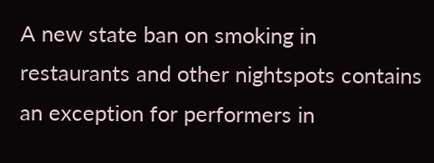A new state ban on smoking in restaurants and other nightspots contains an exception for performers in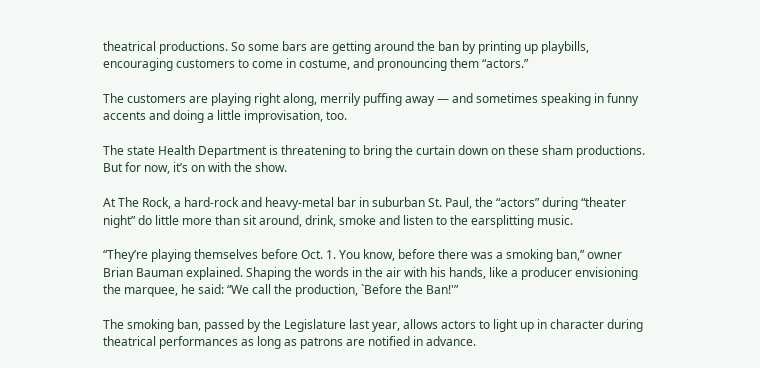theatrical productions. So some bars are getting around the ban by printing up playbills, encouraging customers to come in costume, and pronouncing them “actors.”

The customers are playing right along, merrily puffing away — and sometimes speaking in funny accents and doing a little improvisation, too.

The state Health Department is threatening to bring the curtain down on these sham productions. But for now, it’s on with the show.

At The Rock, a hard-rock and heavy-metal bar in suburban St. Paul, the “actors” during “theater night” do little more than sit around, drink, smoke and listen to the earsplitting music.

“They’re playing themselves before Oct. 1. You know, before there was a smoking ban,” owner Brian Bauman explained. Shaping the words in the air with his hands, like a producer envisioning the marquee, he said: “We call the production, `Before the Ban!'”

The smoking ban, passed by the Legislature last year, allows actors to light up in character during theatrical performances as long as patrons are notified in advance.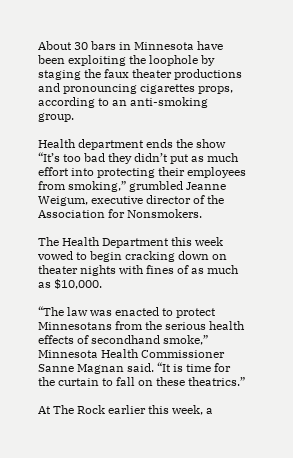About 30 bars in Minnesota have been exploiting the loophole by staging the faux theater productions and pronouncing cigarettes props, according to an anti-smoking group.

Health department ends the show
“It’s too bad they didn’t put as much effort into protecting their employees from smoking,” grumbled Jeanne Weigum, executive director of the Association for Nonsmokers.

The Health Department this week vowed to begin cracking down on theater nights with fines of as much as $10,000.

“The law was enacted to protect Minnesotans from the serious health effects of secondhand smoke,” Minnesota Health Commissioner Sanne Magnan said. “It is time for the curtain to fall on these theatrics.”

At The Rock earlier this week, a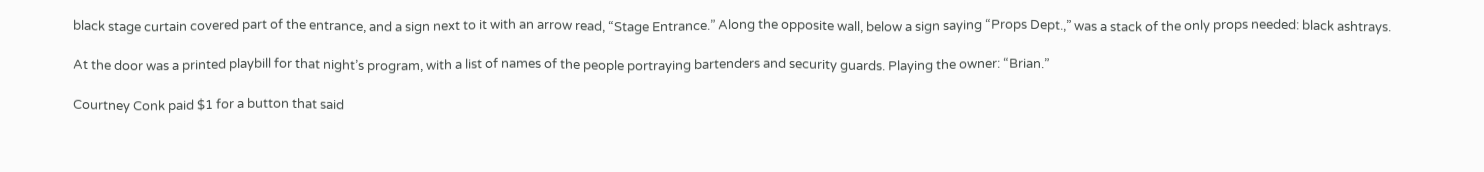black stage curtain covered part of the entrance, and a sign next to it with an arrow read, “Stage Entrance.” Along the opposite wall, below a sign saying “Props Dept.,” was a stack of the only props needed: black ashtrays.

At the door was a printed playbill for that night’s program, with a list of names of the people portraying bartenders and security guards. Playing the owner: “Brian.”

Courtney Conk paid $1 for a button that said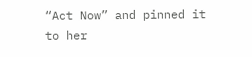“Act Now” and pinned it to her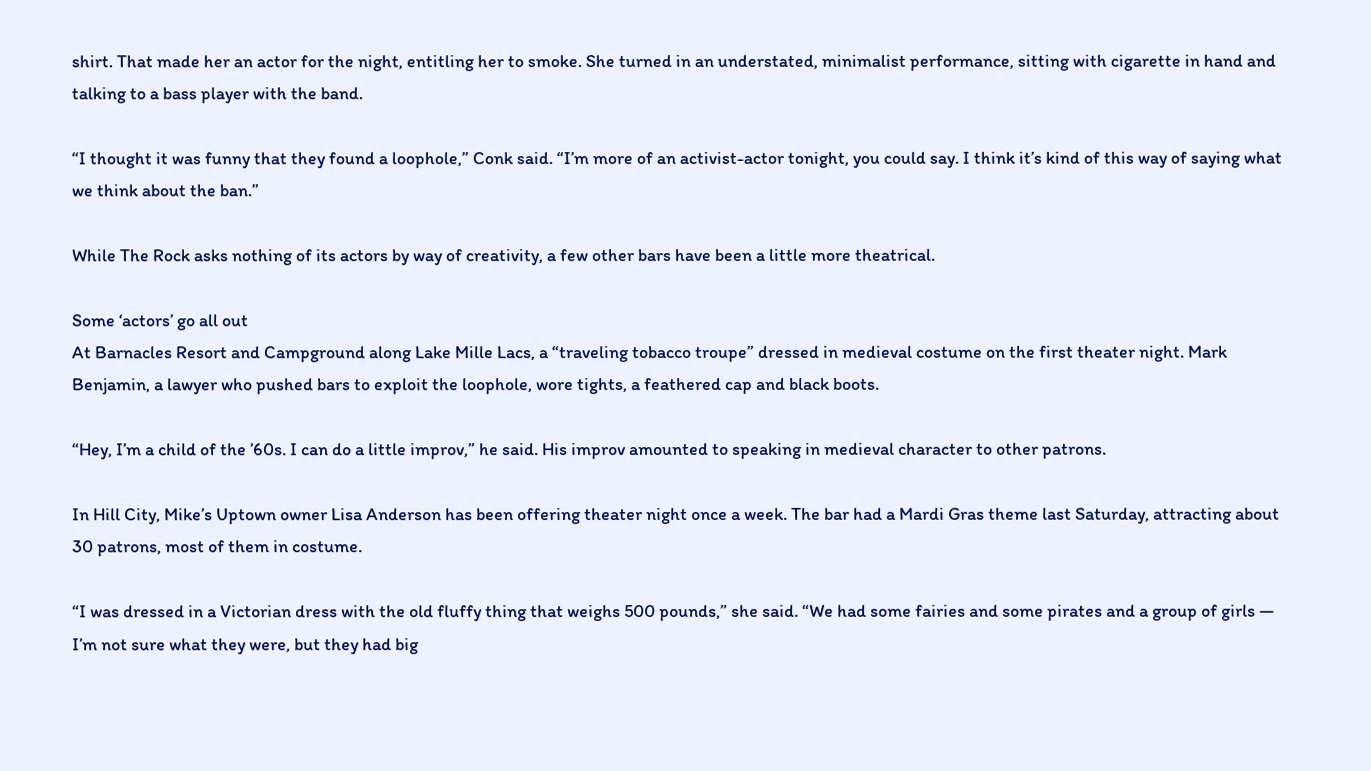shirt. That made her an actor for the night, entitling her to smoke. She turned in an understated, minimalist performance, sitting with cigarette in hand and talking to a bass player with the band.

“I thought it was funny that they found a loophole,” Conk said. “I’m more of an activist-actor tonight, you could say. I think it’s kind of this way of saying what we think about the ban.”

While The Rock asks nothing of its actors by way of creativity, a few other bars have been a little more theatrical.

Some ‘actors’ go all out
At Barnacles Resort and Campground along Lake Mille Lacs, a “traveling tobacco troupe” dressed in medieval costume on the first theater night. Mark Benjamin, a lawyer who pushed bars to exploit the loophole, wore tights, a feathered cap and black boots.

“Hey, I’m a child of the ’60s. I can do a little improv,” he said. His improv amounted to speaking in medieval character to other patrons.

In Hill City, Mike’s Uptown owner Lisa Anderson has been offering theater night once a week. The bar had a Mardi Gras theme last Saturday, attracting about 30 patrons, most of them in costume.

“I was dressed in a Victorian dress with the old fluffy thing that weighs 500 pounds,” she said. “We had some fairies and some pirates and a group of girls — I’m not sure what they were, but they had big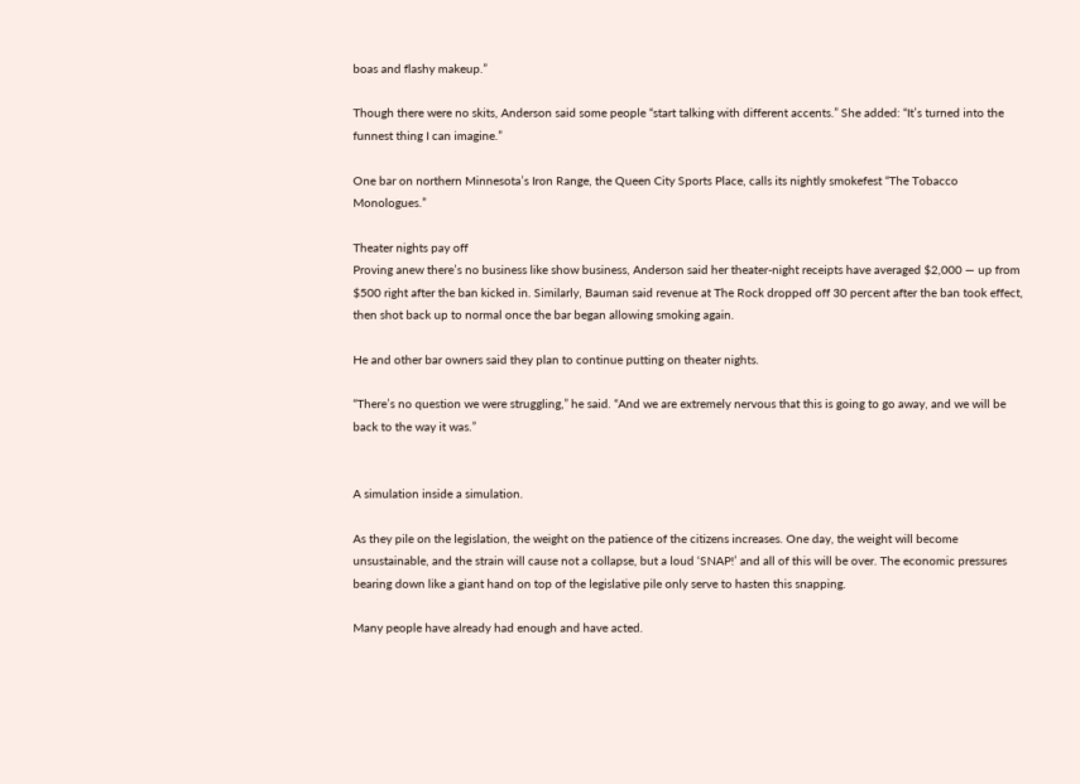boas and flashy makeup.”

Though there were no skits, Anderson said some people “start talking with different accents.” She added: “It’s turned into the funnest thing I can imagine.”

One bar on northern Minnesota’s Iron Range, the Queen City Sports Place, calls its nightly smokefest “The Tobacco Monologues.”

Theater nights pay off
Proving anew there’s no business like show business, Anderson said her theater-night receipts have averaged $2,000 — up from $500 right after the ban kicked in. Similarly, Bauman said revenue at The Rock dropped off 30 percent after the ban took effect, then shot back up to normal once the bar began allowing smoking again.

He and other bar owners said they plan to continue putting on theater nights.

“There’s no question we were struggling,” he said. “And we are extremely nervous that this is going to go away, and we will be back to the way it was.”


A simulation inside a simulation.

As they pile on the legislation, the weight on the patience of the citizens increases. One day, the weight will become unsustainable, and the strain will cause not a collapse, but a loud ‘SNAP!’ and all of this will be over. The economic pressures bearing down like a giant hand on top of the legislative pile only serve to hasten this snapping.

Many people have already had enough and have acted.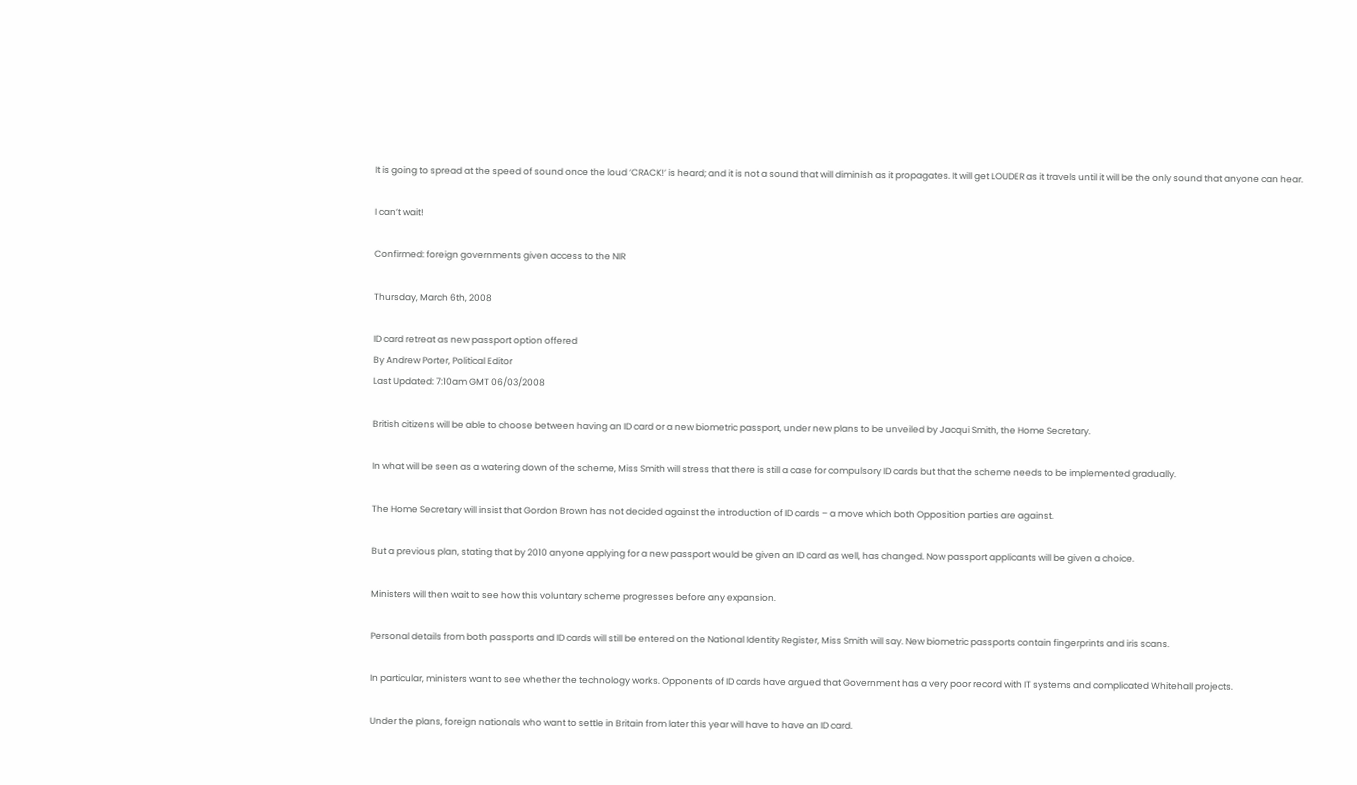It is going to spread at the speed of sound once the loud ‘CRACK!’ is heard; and it is not a sound that will diminish as it propagates. It will get LOUDER as it travels until it will be the only sound that anyone can hear.

I can’t wait!

Confirmed: foreign governments given access to the NIR

Thursday, March 6th, 2008

ID card retreat as new passport option offered
By Andrew Porter, Political Editor
Last Updated: 7:10am GMT 06/03/2008

British citizens will be able to choose between having an ID card or a new biometric passport, under new plans to be unveiled by Jacqui Smith, the Home Secretary.

In what will be seen as a watering down of the scheme, Miss Smith will stress that there is still a case for compulsory ID cards but that the scheme needs to be implemented gradually.

The Home Secretary will insist that Gordon Brown has not decided against the introduction of ID cards – a move which both Opposition parties are against.

But a previous plan, stating that by 2010 anyone applying for a new passport would be given an ID card as well, has changed. Now passport applicants will be given a choice.

Ministers will then wait to see how this voluntary scheme progresses before any expansion.

Personal details from both passports and ID cards will still be entered on the National Identity Register, Miss Smith will say. New biometric passports contain fingerprints and iris scans.

In particular, ministers want to see whether the technology works. Opponents of ID cards have argued that Government has a very poor record with IT systems and complicated Whitehall projects.

Under the plans, foreign nationals who want to settle in Britain from later this year will have to have an ID card.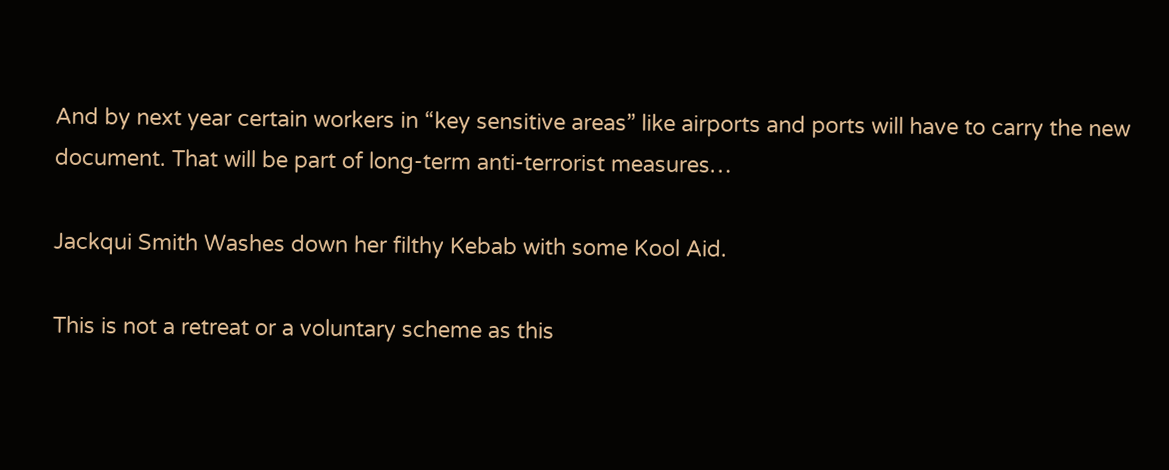And by next year certain workers in “key sensitive areas” like airports and ports will have to carry the new document. That will be part of long-term anti-terrorist measures…

Jackqui Smith Washes down her filthy Kebab with some Kool Aid.

This is not a retreat or a voluntary scheme as this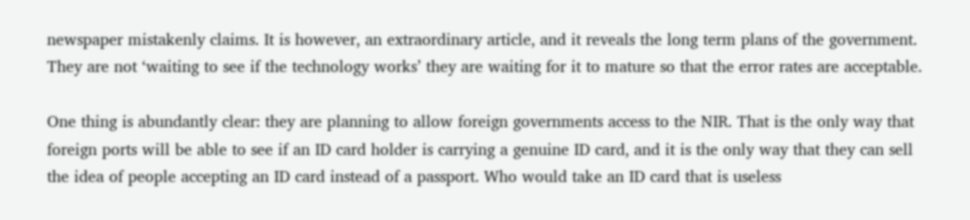newspaper mistakenly claims. It is however, an extraordinary article, and it reveals the long term plans of the government. They are not ‘waiting to see if the technology works’ they are waiting for it to mature so that the error rates are acceptable.

One thing is abundantly clear: they are planning to allow foreign governments access to the NIR. That is the only way that foreign ports will be able to see if an ID card holder is carrying a genuine ID card, and it is the only way that they can sell the idea of people accepting an ID card instead of a passport. Who would take an ID card that is useless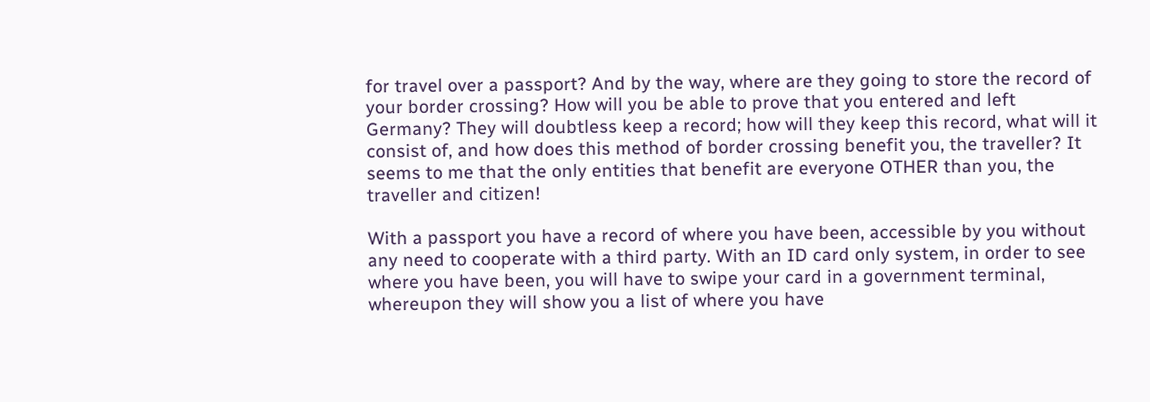for travel over a passport? And by the way, where are they going to store the record of your border crossing? How will you be able to prove that you entered and left Germany? They will doubtless keep a record; how will they keep this record, what will it consist of, and how does this method of border crossing benefit you, the traveller? It seems to me that the only entities that benefit are everyone OTHER than you, the traveller and citizen!

With a passport you have a record of where you have been, accessible by you without any need to cooperate with a third party. With an ID card only system, in order to see where you have been, you will have to swipe your card in a government terminal, whereupon they will show you a list of where you have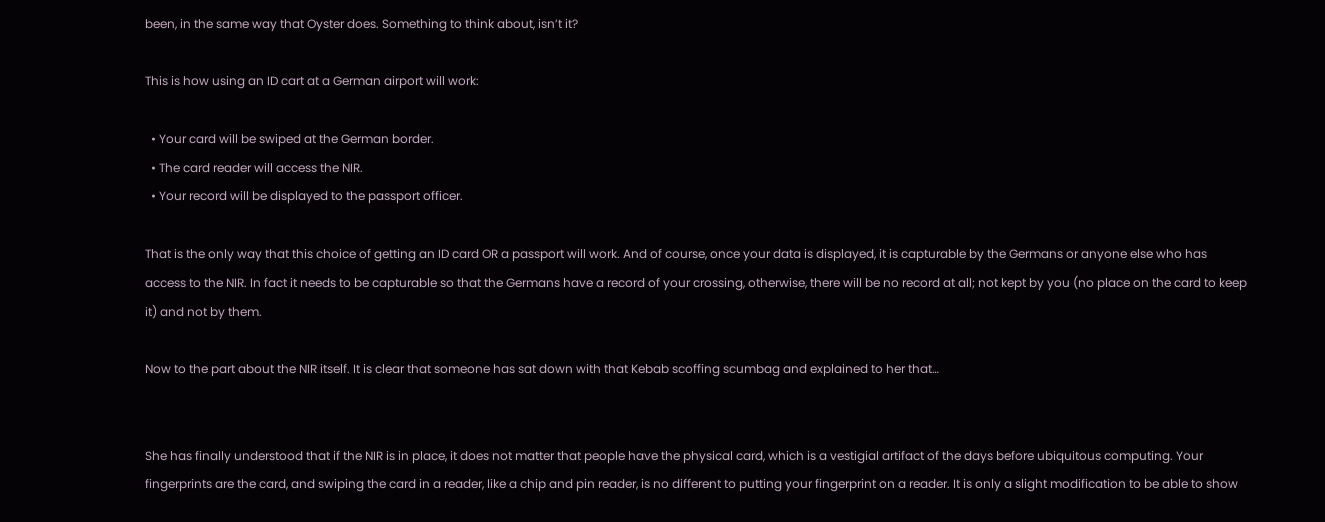been, in the same way that Oyster does. Something to think about, isn’t it?

This is how using an ID cart at a German airport will work:

  • Your card will be swiped at the German border.
  • The card reader will access the NIR.
  • Your record will be displayed to the passport officer.

That is the only way that this choice of getting an ID card OR a passport will work. And of course, once your data is displayed, it is capturable by the Germans or anyone else who has access to the NIR. In fact it needs to be capturable so that the Germans have a record of your crossing, otherwise, there will be no record at all; not kept by you (no place on the card to keep it) and not by them.

Now to the part about the NIR itself. It is clear that someone has sat down with that Kebab scoffing scumbag and explained to her that…


She has finally understood that if the NIR is in place, it does not matter that people have the physical card, which is a vestigial artifact of the days before ubiquitous computing. Your fingerprints are the card, and swiping the card in a reader, like a chip and pin reader, is no different to putting your fingerprint on a reader. It is only a slight modification to be able to show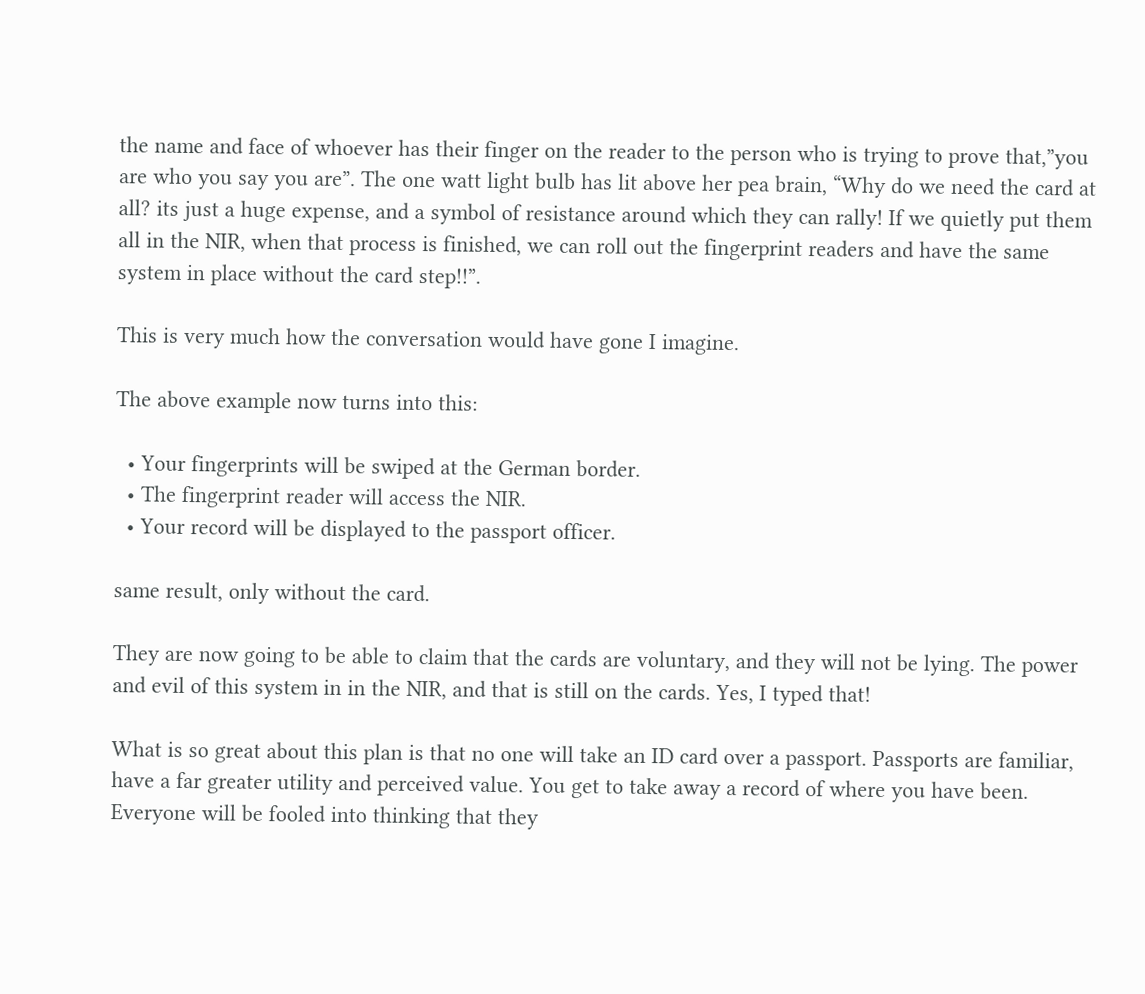the name and face of whoever has their finger on the reader to the person who is trying to prove that,”you are who you say you are”. The one watt light bulb has lit above her pea brain, “Why do we need the card at all? its just a huge expense, and a symbol of resistance around which they can rally! If we quietly put them all in the NIR, when that process is finished, we can roll out the fingerprint readers and have the same system in place without the card step!!”.

This is very much how the conversation would have gone I imagine.

The above example now turns into this:

  • Your fingerprints will be swiped at the German border.
  • The fingerprint reader will access the NIR.
  • Your record will be displayed to the passport officer.

same result, only without the card.

They are now going to be able to claim that the cards are voluntary, and they will not be lying. The power and evil of this system in in the NIR, and that is still on the cards. Yes, I typed that!

What is so great about this plan is that no one will take an ID card over a passport. Passports are familiar, have a far greater utility and perceived value. You get to take away a record of where you have been. Everyone will be fooled into thinking that they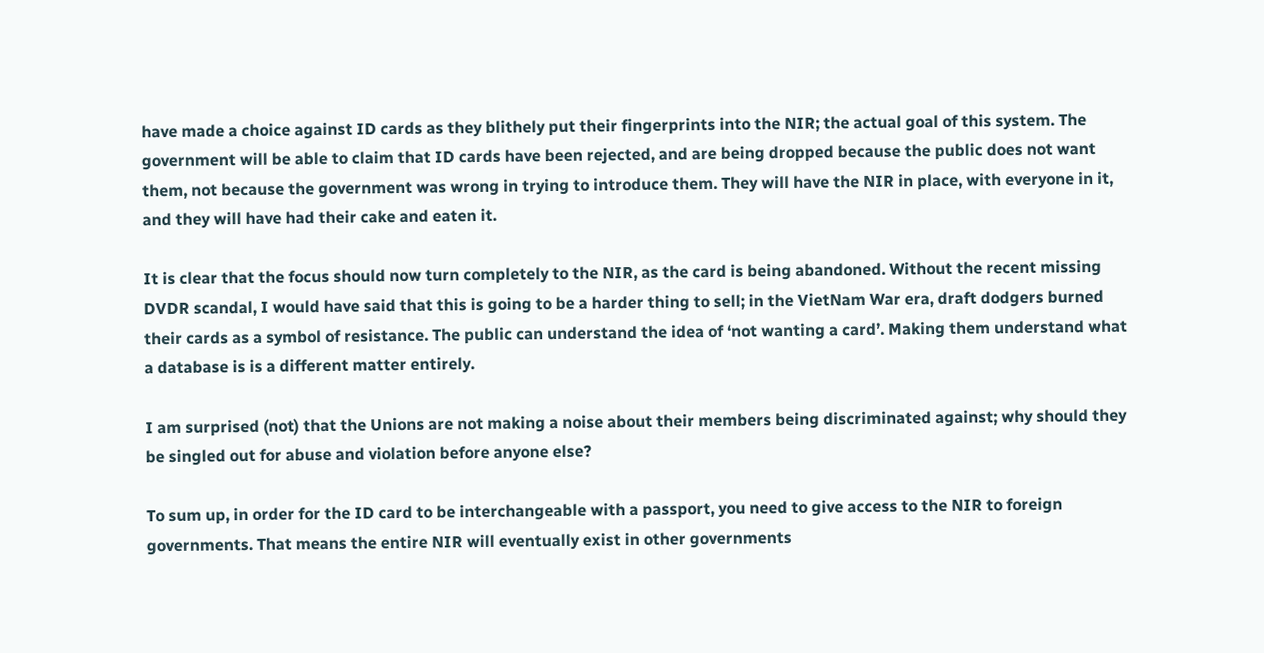have made a choice against ID cards as they blithely put their fingerprints into the NIR; the actual goal of this system. The government will be able to claim that ID cards have been rejected, and are being dropped because the public does not want them, not because the government was wrong in trying to introduce them. They will have the NIR in place, with everyone in it, and they will have had their cake and eaten it.

It is clear that the focus should now turn completely to the NIR, as the card is being abandoned. Without the recent missing DVDR scandal, I would have said that this is going to be a harder thing to sell; in the VietNam War era, draft dodgers burned their cards as a symbol of resistance. The public can understand the idea of ‘not wanting a card’. Making them understand what a database is is a different matter entirely.

I am surprised (not) that the Unions are not making a noise about their members being discriminated against; why should they be singled out for abuse and violation before anyone else?

To sum up, in order for the ID card to be interchangeable with a passport, you need to give access to the NIR to foreign governments. That means the entire NIR will eventually exist in other governments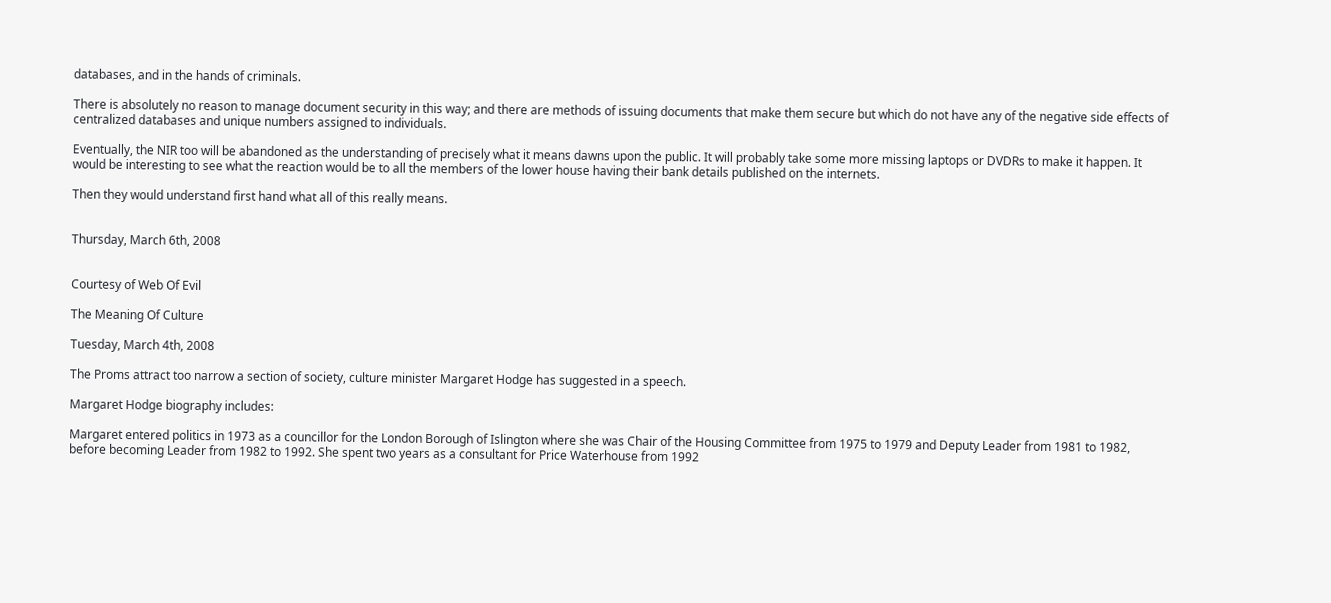databases, and in the hands of criminals.

There is absolutely no reason to manage document security in this way; and there are methods of issuing documents that make them secure but which do not have any of the negative side effects of centralized databases and unique numbers assigned to individuals.

Eventually, the NIR too will be abandoned as the understanding of precisely what it means dawns upon the public. It will probably take some more missing laptops or DVDRs to make it happen. It would be interesting to see what the reaction would be to all the members of the lower house having their bank details published on the internets.

Then they would understand first hand what all of this really means.


Thursday, March 6th, 2008


Courtesy of Web Of Evil

The Meaning Of Culture

Tuesday, March 4th, 2008

The Proms attract too narrow a section of society, culture minister Margaret Hodge has suggested in a speech.

Margaret Hodge biography includes:

Margaret entered politics in 1973 as a councillor for the London Borough of Islington where she was Chair of the Housing Committee from 1975 to 1979 and Deputy Leader from 1981 to 1982, before becoming Leader from 1982 to 1992. She spent two years as a consultant for Price Waterhouse from 1992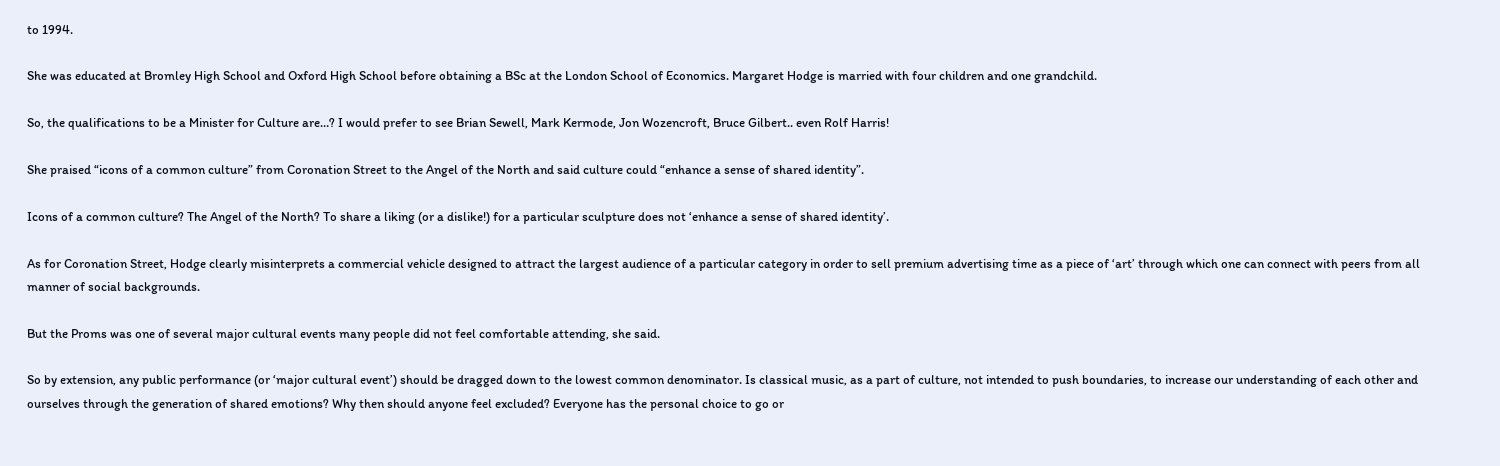to 1994.

She was educated at Bromley High School and Oxford High School before obtaining a BSc at the London School of Economics. Margaret Hodge is married with four children and one grandchild.

So, the qualifications to be a Minister for Culture are…? I would prefer to see Brian Sewell, Mark Kermode, Jon Wozencroft, Bruce Gilbert.. even Rolf Harris!

She praised “icons of a common culture” from Coronation Street to the Angel of the North and said culture could “enhance a sense of shared identity”.

Icons of a common culture? The Angel of the North? To share a liking (or a dislike!) for a particular sculpture does not ‘enhance a sense of shared identity’.

As for Coronation Street, Hodge clearly misinterprets a commercial vehicle designed to attract the largest audience of a particular category in order to sell premium advertising time as a piece of ‘art’ through which one can connect with peers from all manner of social backgrounds.

But the Proms was one of several major cultural events many people did not feel comfortable attending, she said.

So by extension, any public performance (or ‘major cultural event’) should be dragged down to the lowest common denominator. Is classical music, as a part of culture, not intended to push boundaries, to increase our understanding of each other and ourselves through the generation of shared emotions? Why then should anyone feel excluded? Everyone has the personal choice to go or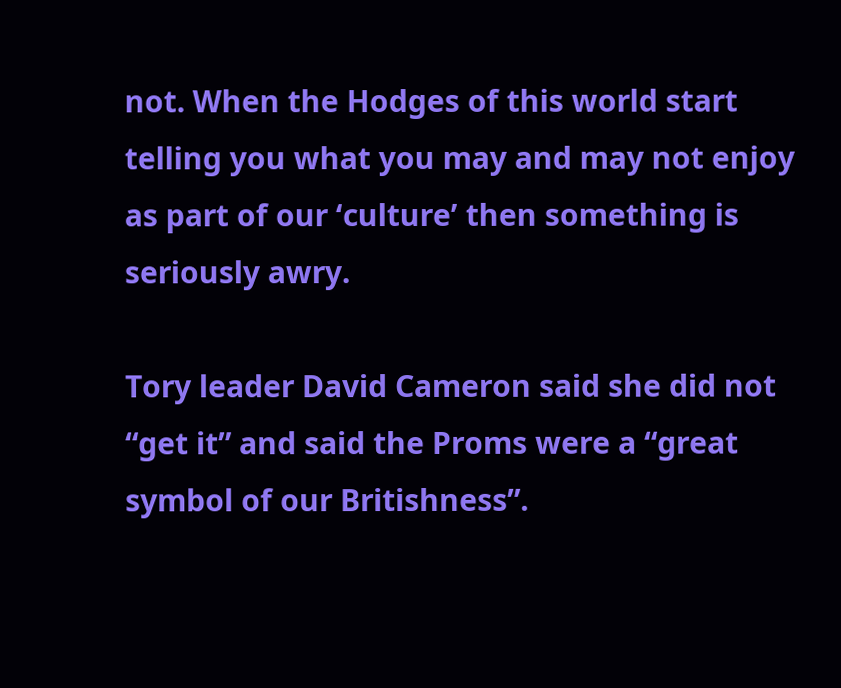not. When the Hodges of this world start telling you what you may and may not enjoy as part of our ‘culture’ then something is seriously awry.

Tory leader David Cameron said she did not “get it” and said the Proms were a “great symbol of our Britishness”.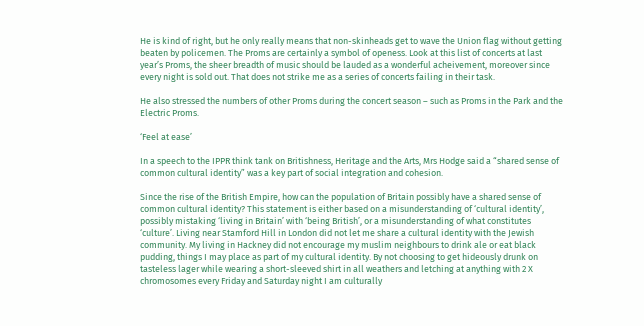He is kind of right, but he only really means that non-skinheads get to wave the Union flag without getting beaten by policemen. The Proms are certainly a symbol of openess. Look at this list of concerts at last year’s Proms, the sheer breadth of music should be lauded as a wonderful acheivement, moreover since every night is sold out. That does not strike me as a series of concerts failing in their task.

He also stressed the numbers of other Proms during the concert season – such as Proms in the Park and the Electric Proms.

‘Feel at ease’

In a speech to the IPPR think tank on Britishness, Heritage and the Arts, Mrs Hodge said a “shared sense of common cultural identity” was a key part of social integration and cohesion.

Since the rise of the British Empire, how can the population of Britain possibly have a shared sense of common cultural identity? This statement is either based on a misunderstanding of ‘cultural identity’, possibly mistaking ‘living in Britain’ with ‘being British’, or a misunderstanding of what constitutes ‘culture’. Living near Stamford Hill in London did not let me share a cultural identity with the Jewish community. My living in Hackney did not encourage my muslim neighbours to drink ale or eat black pudding, things I may place as part of my cultural identity. By not choosing to get hideously drunk on tasteless lager while wearing a short-sleeved shirt in all weathers and letching at anything with 2 X chromosomes every Friday and Saturday night I am culturally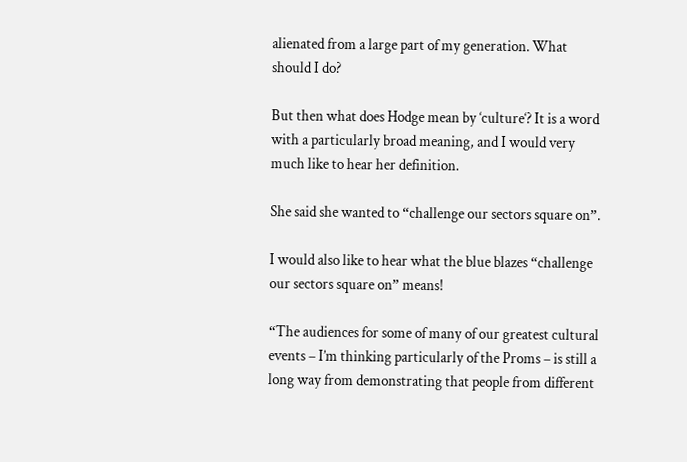alienated from a large part of my generation. What should I do?

But then what does Hodge mean by ‘culture‘? It is a word with a particularly broad meaning, and I would very much like to hear her definition.

She said she wanted to “challenge our sectors square on”.

I would also like to hear what the blue blazes “challenge our sectors square on” means!

“The audiences for some of many of our greatest cultural events – I’m thinking particularly of the Proms – is still a long way from demonstrating that people from different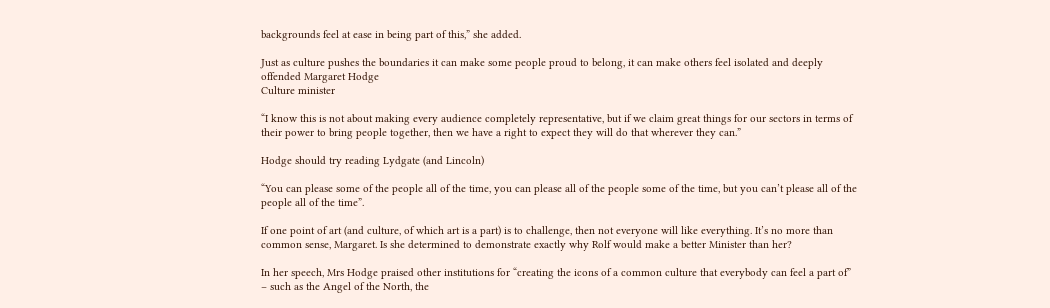backgrounds feel at ease in being part of this,” she added.

Just as culture pushes the boundaries it can make some people proud to belong, it can make others feel isolated and deeply offended Margaret Hodge
Culture minister

“I know this is not about making every audience completely representative, but if we claim great things for our sectors in terms of their power to bring people together, then we have a right to expect they will do that wherever they can.”

Hodge should try reading Lydgate (and Lincoln)

“You can please some of the people all of the time, you can please all of the people some of the time, but you can’t please all of the people all of the time”.

If one point of art (and culture, of which art is a part) is to challenge, then not everyone will like everything. It’s no more than common sense, Margaret. Is she determined to demonstrate exactly why Rolf would make a better Minister than her?

In her speech, Mrs Hodge praised other institutions for “creating the icons of a common culture that everybody can feel a part of” – such as the Angel of the North, the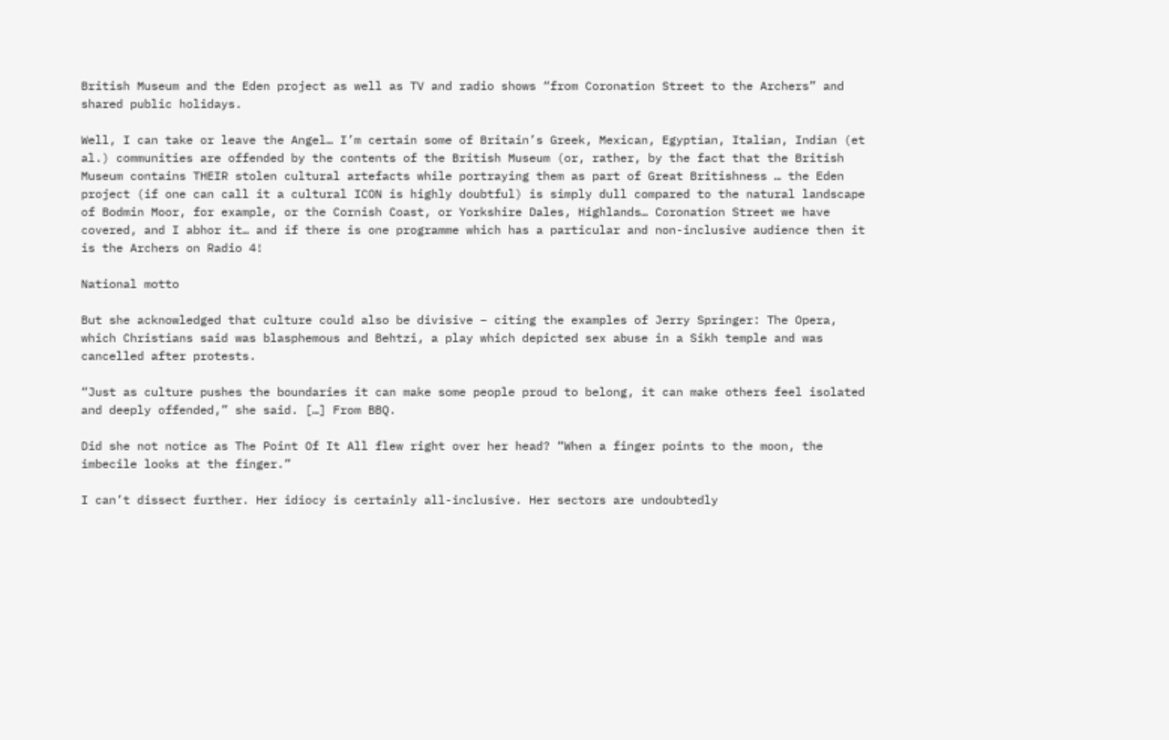British Museum and the Eden project as well as TV and radio shows “from Coronation Street to the Archers” and shared public holidays.

Well, I can take or leave the Angel… I’m certain some of Britain’s Greek, Mexican, Egyptian, Italian, Indian (et al.) communities are offended by the contents of the British Museum (or, rather, by the fact that the British Museum contains THEIR stolen cultural artefacts while portraying them as part of Great Britishness … the Eden project (if one can call it a cultural ICON is highly doubtful) is simply dull compared to the natural landscape of Bodmin Moor, for example, or the Cornish Coast, or Yorkshire Dales, Highlands… Coronation Street we have covered, and I abhor it… and if there is one programme which has a particular and non-inclusive audience then it is the Archers on Radio 4!

National motto

But she acknowledged that culture could also be divisive – citing the examples of Jerry Springer: The Opera, which Christians said was blasphemous and Behtzi, a play which depicted sex abuse in a Sikh temple and was cancelled after protests.

“Just as culture pushes the boundaries it can make some people proud to belong, it can make others feel isolated and deeply offended,” she said. […] From BBQ.

Did she not notice as The Point Of It All flew right over her head? “When a finger points to the moon, the imbecile looks at the finger.”

I can’t dissect further. Her idiocy is certainly all-inclusive. Her sectors are undoubtedly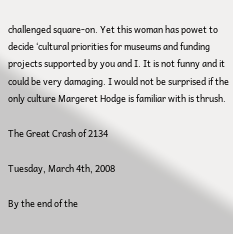challenged square-on. Yet this woman has powet to decide ‘cultural priorities for museums and funding projects supported by you and I. It is not funny and it could be very damaging. I would not be surprised if the only culture Margeret Hodge is familiar with is thrush.

The Great Crash of 2134

Tuesday, March 4th, 2008

By the end of the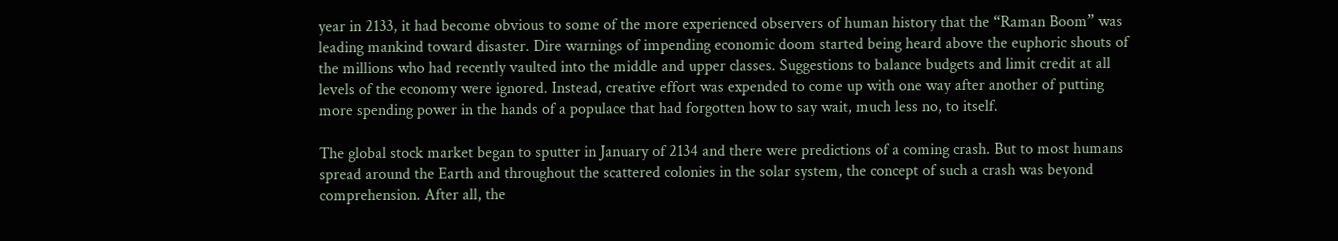year in 2133, it had become obvious to some of the more experienced observers of human history that the “Raman Boom” was leading mankind toward disaster. Dire warnings of impending economic doom started being heard above the euphoric shouts of the millions who had recently vaulted into the middle and upper classes. Suggestions to balance budgets and limit credit at all levels of the economy were ignored. Instead, creative effort was expended to come up with one way after another of putting more spending power in the hands of a populace that had forgotten how to say wait, much less no, to itself.

The global stock market began to sputter in January of 2134 and there were predictions of a coming crash. But to most humans spread around the Earth and throughout the scattered colonies in the solar system, the concept of such a crash was beyond comprehension. After all, the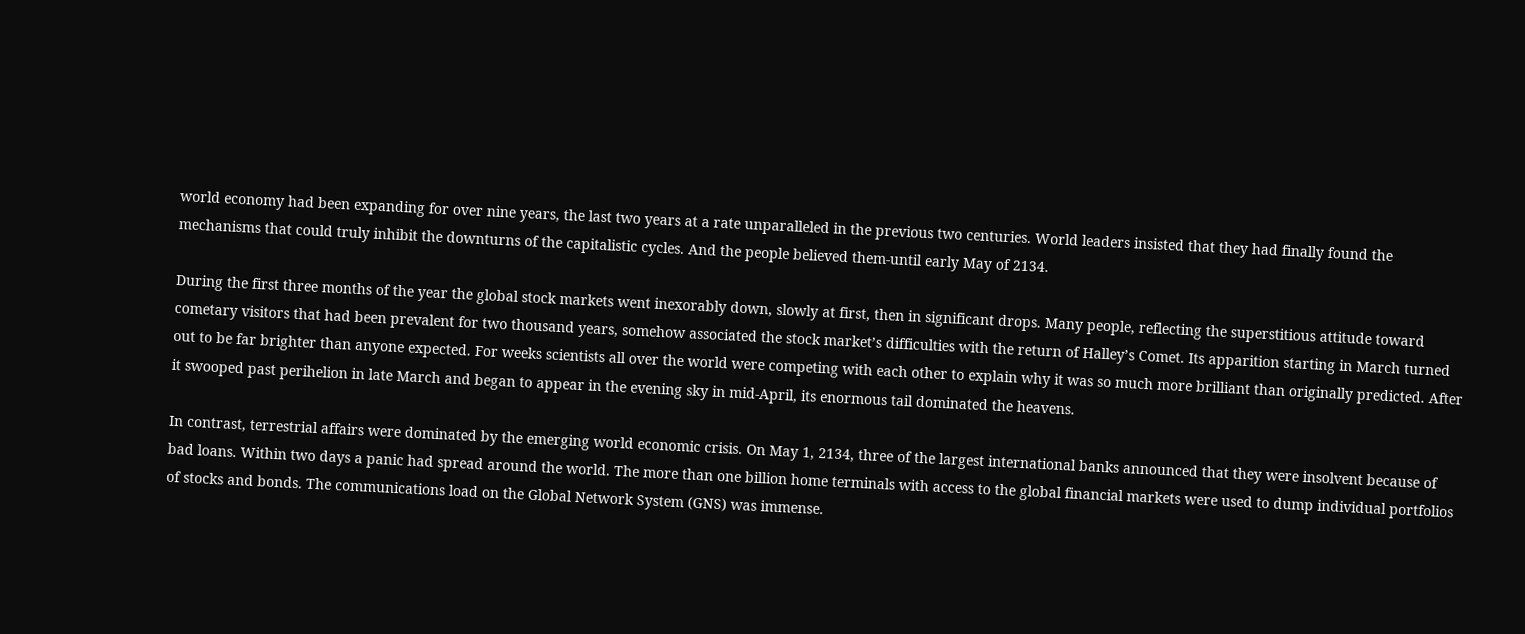world economy had been expanding for over nine years, the last two years at a rate unparalleled in the previous two centuries. World leaders insisted that they had finally found the mechanisms that could truly inhibit the downturns of the capitalistic cycles. And the people believed them-until early May of 2134.

During the first three months of the year the global stock markets went inexorably down, slowly at first, then in significant drops. Many people, reflecting the superstitious attitude toward cometary visitors that had been prevalent for two thousand years, somehow associated the stock market’s difficulties with the return of Halley’s Comet. Its apparition starting in March turned out to be far brighter than anyone expected. For weeks scientists all over the world were competing with each other to explain why it was so much more brilliant than originally predicted. After it swooped past perihelion in late March and began to appear in the evening sky in mid-April, its enormous tail dominated the heavens.

In contrast, terrestrial affairs were dominated by the emerging world economic crisis. On May 1, 2134, three of the largest international banks announced that they were insolvent because of bad loans. Within two days a panic had spread around the world. The more than one billion home terminals with access to the global financial markets were used to dump individual portfolios of stocks and bonds. The communications load on the Global Network System (GNS) was immense.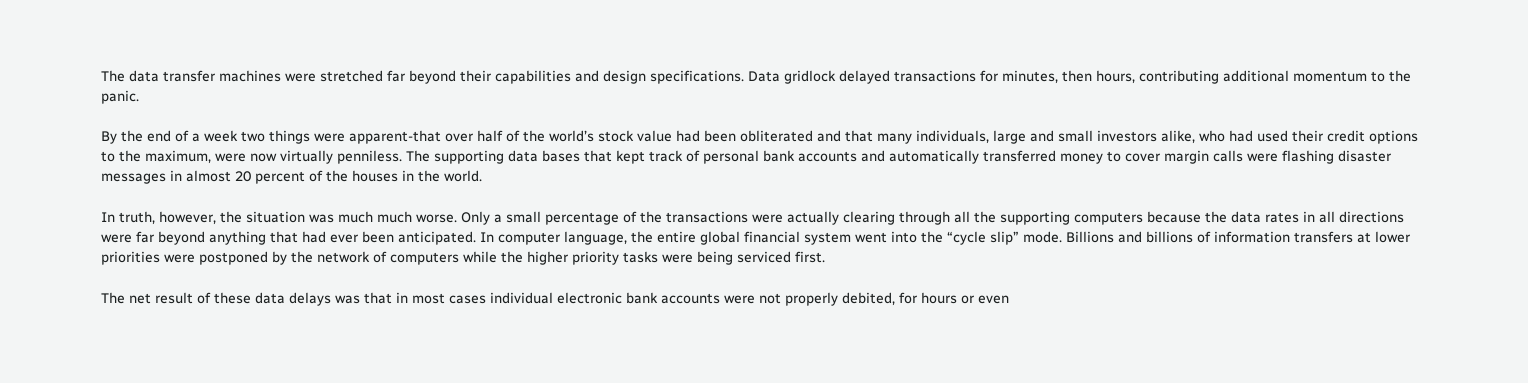The data transfer machines were stretched far beyond their capabilities and design specifications. Data gridlock delayed transactions for minutes, then hours, contributing additional momentum to the panic.

By the end of a week two things were apparent-that over half of the world’s stock value had been obliterated and that many individuals, large and small investors alike, who had used their credit options to the maximum, were now virtually penniless. The supporting data bases that kept track of personal bank accounts and automatically transferred money to cover margin calls were flashing disaster messages in almost 20 percent of the houses in the world.

In truth, however, the situation was much much worse. Only a small percentage of the transactions were actually clearing through all the supporting computers because the data rates in all directions were far beyond anything that had ever been anticipated. In computer language, the entire global financial system went into the “cycle slip” mode. Billions and billions of information transfers at lower priorities were postponed by the network of computers while the higher priority tasks were being serviced first.

The net result of these data delays was that in most cases individual electronic bank accounts were not properly debited, for hours or even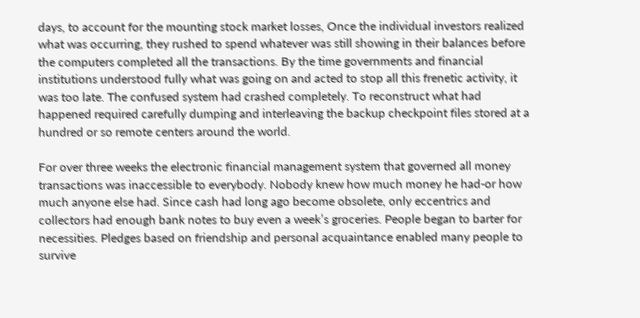days, to account for the mounting stock market losses, Once the individual investors realized what was occurring, they rushed to spend whatever was still showing in their balances before the computers completed all the transactions. By the time governments and financial institutions understood fully what was going on and acted to stop all this frenetic activity, it was too late. The confused system had crashed completely. To reconstruct what had happened required carefully dumping and interleaving the backup checkpoint files stored at a hundred or so remote centers around the world.

For over three weeks the electronic financial management system that governed all money transactions was inaccessible to everybody. Nobody knew how much money he had-or how much anyone else had. Since cash had long ago become obsolete, only eccentrics and collectors had enough bank notes to buy even a week’s groceries. People began to barter for necessities. Pledges based on friendship and personal acquaintance enabled many people to survive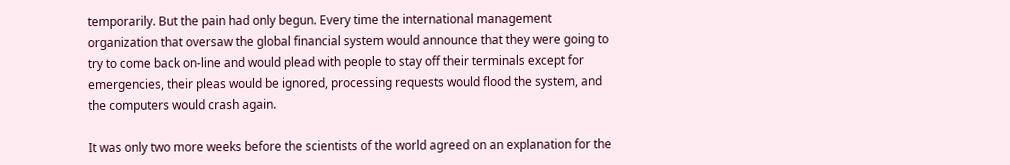temporarily. But the pain had only begun. Every time the international management organization that oversaw the global financial system would announce that they were going to try to come back on-line and would plead with people to stay off their terminals except for emergencies, their pleas would be ignored, processing requests would flood the system, and the computers would crash again.

It was only two more weeks before the scientists of the world agreed on an explanation for the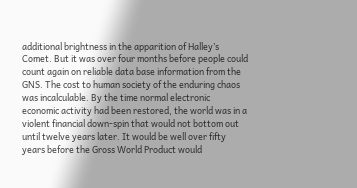additional brightness in the apparition of Halley’s Comet. But it was over four months before people could count again on reliable data base information from the GNS. The cost to human society of the enduring chaos was incalculable. By the time normal electronic economic activity had been restored, the world was in a violent financial down-spin that would not bottom out until twelve years later. It would be well over fifty years before the Gross World Product would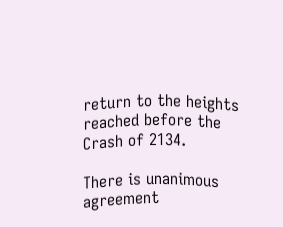return to the heights reached before the Crash of 2134.

There is unanimous agreement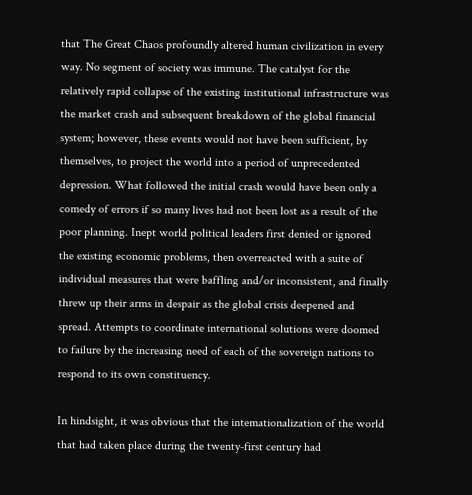that The Great Chaos profoundly altered human civilization in every way. No segment of society was immune. The catalyst for the relatively rapid collapse of the existing institutional infrastructure was the market crash and subsequent breakdown of the global financial system; however, these events would not have been sufficient, by themselves, to project the world into a period of unprecedented depression. What followed the initial crash would have been only a comedy of errors if so many lives had not been lost as a result of the poor planning. Inept world political leaders first denied or ignored the existing economic problems, then overreacted with a suite of individual measures that were baffling and/or inconsistent, and finally threw up their arms in despair as the global crisis deepened and spread. Attempts to coordinate international solutions were doomed to failure by the increasing need of each of the sovereign nations to respond to its own constituency.

In hindsight, it was obvious that the intemationalization of the world that had taken place during the twenty-first century had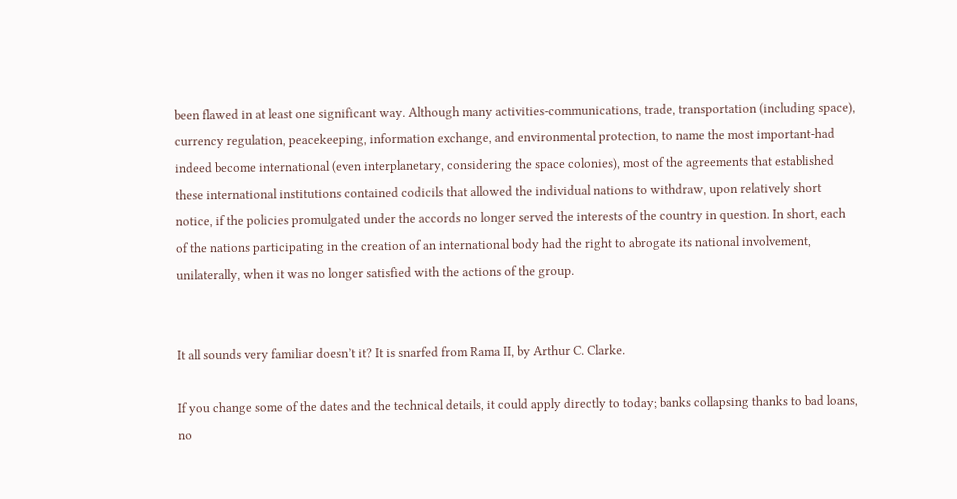been flawed in at least one significant way. Although many activities-communications, trade, transportation (including space), currency regulation, peacekeeping, information exchange, and environmental protection, to name the most important-had indeed become international (even interplanetary, considering the space colonies), most of the agreements that established these international institutions contained codicils that allowed the individual nations to withdraw, upon relatively short notice, if the policies promulgated under the accords no longer served the interests of the country in question. In short, each of the nations participating in the creation of an international body had the right to abrogate its national involvement, unilaterally, when it was no longer satisfied with the actions of the group.


It all sounds very familiar doesn’t it? It is snarfed from Rama II, by Arthur C. Clarke.

If you change some of the dates and the technical details, it could apply directly to today; banks collapsing thanks to bad loans, no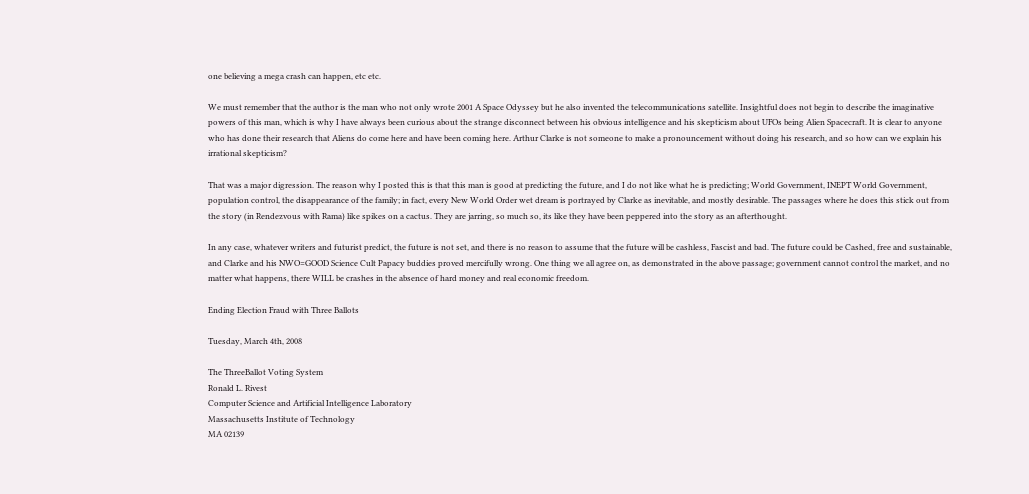one believing a mega crash can happen, etc etc.

We must remember that the author is the man who not only wrote 2001 A Space Odyssey but he also invented the telecommunications satellite. Insightful does not begin to describe the imaginative powers of this man, which is why I have always been curious about the strange disconnect between his obvious intelligence and his skepticism about UFOs being Alien Spacecraft. It is clear to anyone who has done their research that Aliens do come here and have been coming here. Arthur Clarke is not someone to make a pronouncement without doing his research, and so how can we explain his irrational skepticism?

That was a major digression. The reason why I posted this is that this man is good at predicting the future, and I do not like what he is predicting; World Government, INEPT World Government, population control, the disappearance of the family; in fact, every New World Order wet dream is portrayed by Clarke as inevitable, and mostly desirable. The passages where he does this stick out from the story (in Rendezvous with Rama) like spikes on a cactus. They are jarring, so much so, its like they have been peppered into the story as an afterthought.

In any case, whatever writers and futurist predict, the future is not set, and there is no reason to assume that the future will be cashless, Fascist and bad. The future could be Cashed, free and sustainable, and Clarke and his NWO=GOOD Science Cult Papacy buddies proved mercifully wrong. One thing we all agree on, as demonstrated in the above passage; government cannot control the market, and no matter what happens, there WILL be crashes in the absence of hard money and real economic freedom.

Ending Election Fraud with Three Ballots

Tuesday, March 4th, 2008

The ThreeBallot Voting System
Ronald L. Rivest
Computer Science and Artificial Intelligence Laboratory
Massachusetts Institute of Technology
MA 02139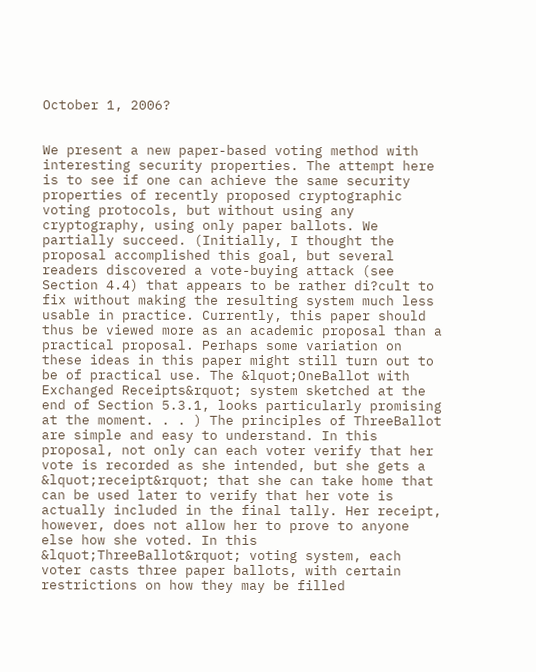October 1, 2006?


We present a new paper-based voting method with interesting security properties. The attempt here is to see if one can achieve the same security properties of recently proposed cryptographic voting protocols, but without using any cryptography, using only paper ballots. We partially succeed. (Initially, I thought the proposal accomplished this goal, but several readers discovered a vote-buying attack (see Section 4.4) that appears to be rather di?cult to fix without making the resulting system much less usable in practice. Currently, this paper should thus be viewed more as an academic proposal than a practical proposal. Perhaps some variation on these ideas in this paper might still turn out to be of practical use. The &lquot;OneBallot with Exchanged Receipts&rquot; system sketched at the end of Section 5.3.1, looks particularly promising at the moment. . . ) The principles of ThreeBallot are simple and easy to understand. In this proposal, not only can each voter verify that her vote is recorded as she intended, but she gets a &lquot;receipt&rquot; that she can take home that can be used later to verify that her vote is actually included in the final tally. Her receipt, however, does not allow her to prove to anyone else how she voted. In this &lquot;ThreeBallot&rquot; voting system, each voter casts three paper ballots, with certain restrictions on how they may be filled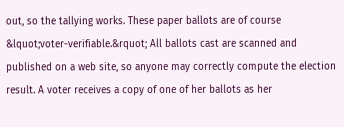out, so the tallying works. These paper ballots are of course &lquot;voter-verifiable.&rquot; All ballots cast are scanned and published on a web site, so anyone may correctly compute the election result. A voter receives a copy of one of her ballots as her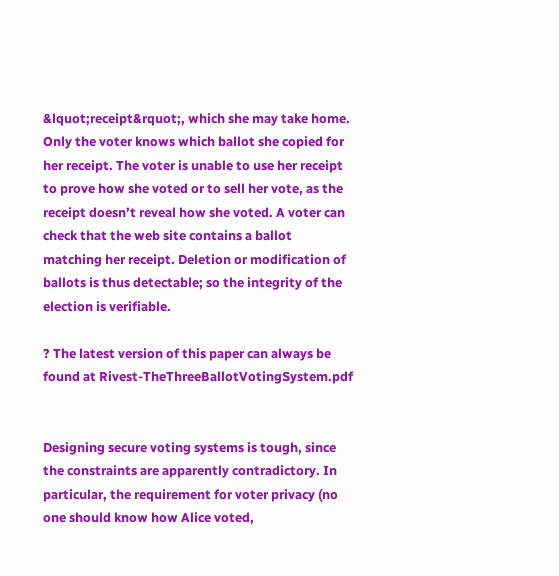&lquot;receipt&rquot;, which she may take home. Only the voter knows which ballot she copied for her receipt. The voter is unable to use her receipt to prove how she voted or to sell her vote, as the receipt doesn’t reveal how she voted. A voter can check that the web site contains a ballot matching her receipt. Deletion or modification of ballots is thus detectable; so the integrity of the election is verifiable.

? The latest version of this paper can always be found at Rivest-TheThreeBallotVotingSystem.pdf


Designing secure voting systems is tough, since the constraints are apparently contradictory. In particular, the requirement for voter privacy (no one should know how Alice voted,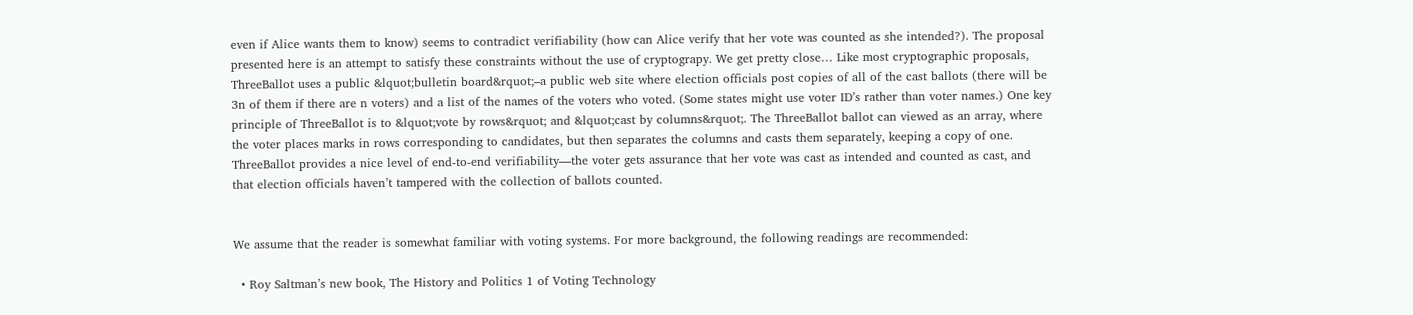even if Alice wants them to know) seems to contradict verifiability (how can Alice verify that her vote was counted as she intended?). The proposal presented here is an attempt to satisfy these constraints without the use of cryptograpy. We get pretty close… Like most cryptographic proposals, ThreeBallot uses a public &lquot;bulletin board&rquot;–a public web site where election officials post copies of all of the cast ballots (there will be 3n of them if there are n voters) and a list of the names of the voters who voted. (Some states might use voter ID’s rather than voter names.) One key principle of ThreeBallot is to &lquot;vote by rows&rquot; and &lquot;cast by columns&rquot;. The ThreeBallot ballot can viewed as an array, where the voter places marks in rows corresponding to candidates, but then separates the columns and casts them separately, keeping a copy of one. ThreeBallot provides a nice level of end-to-end verifiability—the voter gets assurance that her vote was cast as intended and counted as cast, and that election officials haven’t tampered with the collection of ballots counted.


We assume that the reader is somewhat familiar with voting systems. For more background, the following readings are recommended:

  • Roy Saltman’s new book, The History and Politics 1 of Voting Technology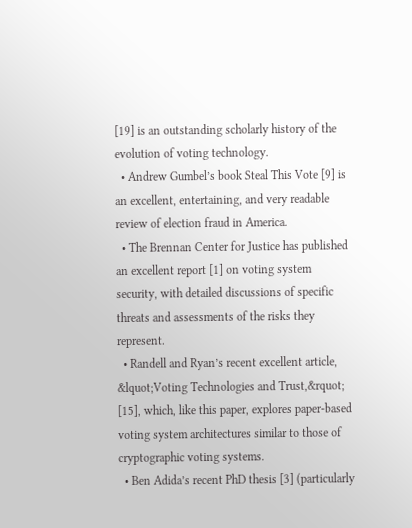[19] is an outstanding scholarly history of the evolution of voting technology.
  • Andrew Gumbel’s book Steal This Vote [9] is an excellent, entertaining, and very readable review of election fraud in America.
  • The Brennan Center for Justice has published an excellent report [1] on voting system security, with detailed discussions of specific threats and assessments of the risks they represent.
  • Randell and Ryan’s recent excellent article, &lquot;Voting Technologies and Trust,&rquot; [15], which, like this paper, explores paper-based voting system architectures similar to those of cryptographic voting systems.
  • Ben Adida’s recent PhD thesis [3] (particularly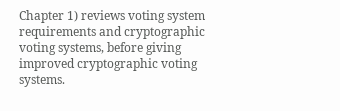Chapter 1) reviews voting system requirements and cryptographic voting systems, before giving improved cryptographic voting systems.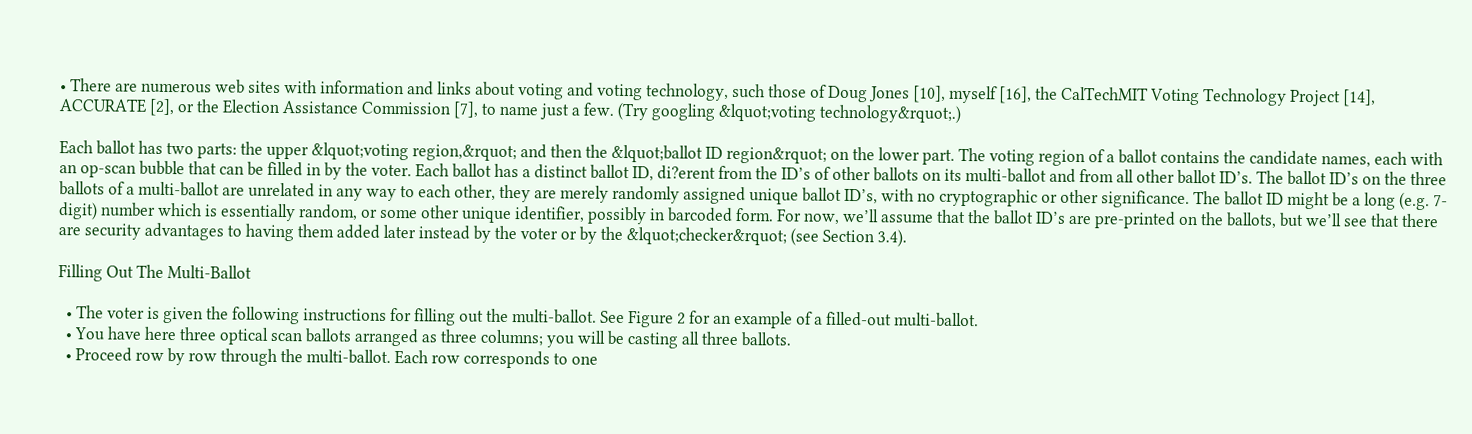• There are numerous web sites with information and links about voting and voting technology, such those of Doug Jones [10], myself [16], the CalTechMIT Voting Technology Project [14], ACCURATE [2], or the Election Assistance Commission [7], to name just a few. (Try googling &lquot;voting technology&rquot;.)

Each ballot has two parts: the upper &lquot;voting region,&rquot; and then the &lquot;ballot ID region&rquot; on the lower part. The voting region of a ballot contains the candidate names, each with an op-scan bubble that can be filled in by the voter. Each ballot has a distinct ballot ID, di?erent from the ID’s of other ballots on its multi-ballot and from all other ballot ID’s. The ballot ID’s on the three ballots of a multi-ballot are unrelated in any way to each other, they are merely randomly assigned unique ballot ID’s, with no cryptographic or other significance. The ballot ID might be a long (e.g. 7-digit) number which is essentially random, or some other unique identifier, possibly in barcoded form. For now, we’ll assume that the ballot ID’s are pre-printed on the ballots, but we’ll see that there are security advantages to having them added later instead by the voter or by the &lquot;checker&rquot; (see Section 3.4).

Filling Out The Multi-Ballot

  • The voter is given the following instructions for filling out the multi-ballot. See Figure 2 for an example of a filled-out multi-ballot.
  • You have here three optical scan ballots arranged as three columns; you will be casting all three ballots.
  • Proceed row by row through the multi-ballot. Each row corresponds to one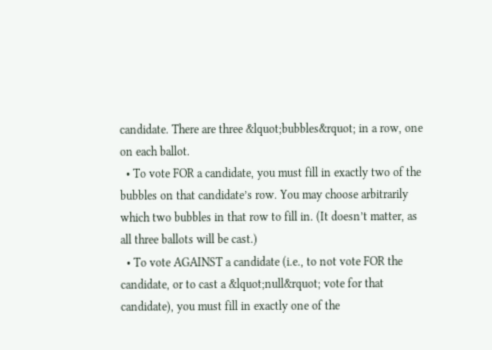candidate. There are three &lquot;bubbles&rquot; in a row, one on each ballot.
  • To vote FOR a candidate, you must fill in exactly two of the bubbles on that candidate’s row. You may choose arbitrarily which two bubbles in that row to fill in. (It doesn’t matter, as all three ballots will be cast.)
  • To vote AGAINST a candidate (i.e., to not vote FOR the candidate, or to cast a &lquot;null&rquot; vote for that candidate), you must fill in exactly one of the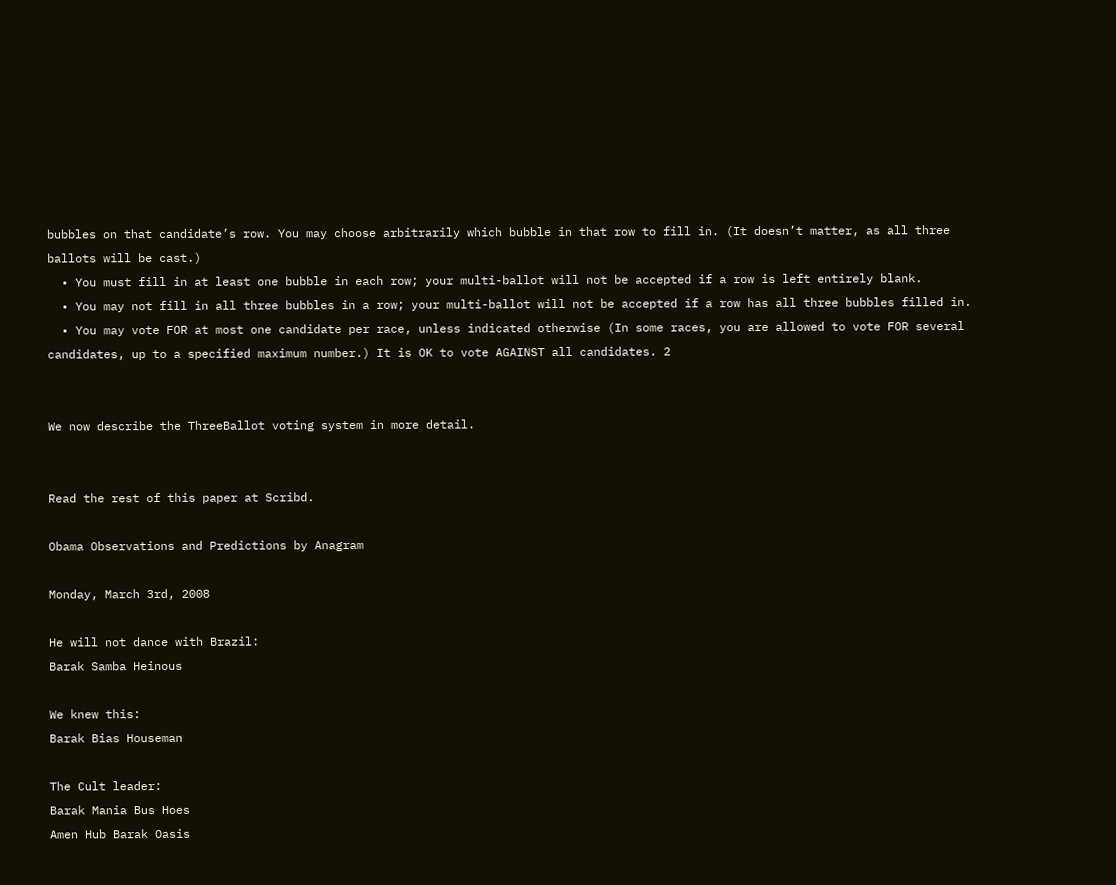bubbles on that candidate’s row. You may choose arbitrarily which bubble in that row to fill in. (It doesn’t matter, as all three ballots will be cast.)
  • You must fill in at least one bubble in each row; your multi-ballot will not be accepted if a row is left entirely blank.
  • You may not fill in all three bubbles in a row; your multi-ballot will not be accepted if a row has all three bubbles filled in.
  • You may vote FOR at most one candidate per race, unless indicated otherwise (In some races, you are allowed to vote FOR several candidates, up to a specified maximum number.) It is OK to vote AGAINST all candidates. 2


We now describe the ThreeBallot voting system in more detail.


Read the rest of this paper at Scribd.

Obama Observations and Predictions by Anagram

Monday, March 3rd, 2008

He will not dance with Brazil:
Barak Samba Heinous

We knew this:
Barak Bias Houseman

The Cult leader:
Barak Mania Bus Hoes
Amen Hub Barak Oasis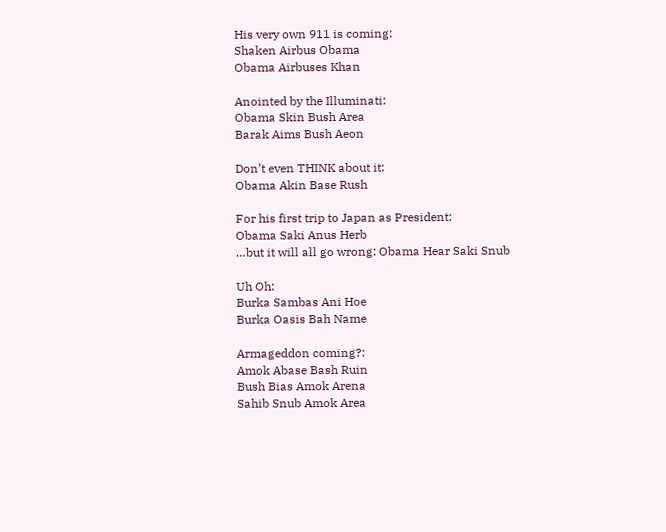His very own 911 is coming:
Shaken Airbus Obama
Obama Airbuses Khan

Anointed by the Illuminati:
Obama Skin Bush Area
Barak Aims Bush Aeon

Don’t even THINK about it:
Obama Akin Base Rush

For his first trip to Japan as President:
Obama Saki Anus Herb
…but it will all go wrong: Obama Hear Saki Snub

Uh Oh:
Burka Sambas Ani Hoe
Burka Oasis Bah Name

Armageddon coming?:
Amok Abase Bash Ruin
Bush Bias Amok Arena
Sahib Snub Amok Area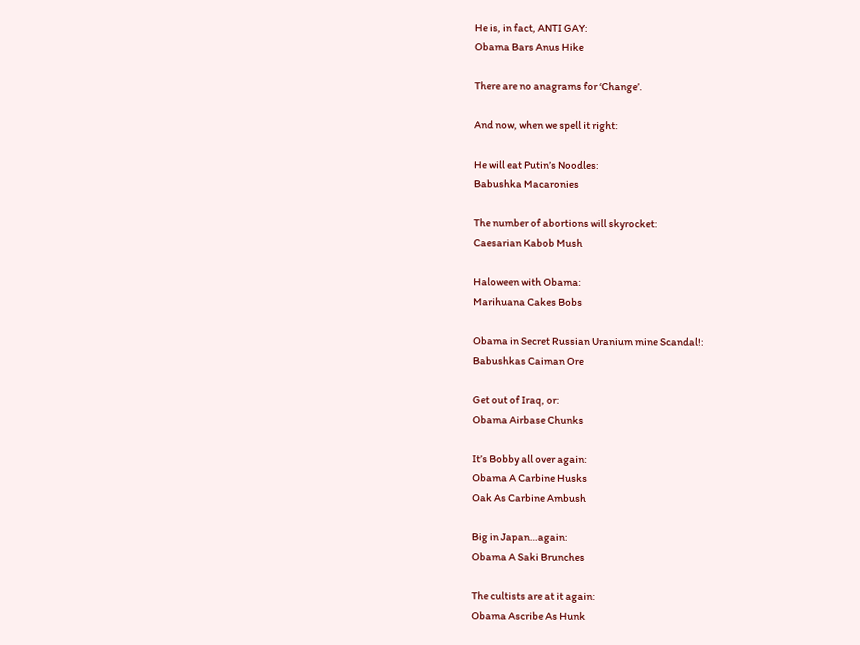He is, in fact, ANTI GAY:
Obama Bars Anus Hike

There are no anagrams for ‘Change’.

And now, when we spell it right:

He will eat Putin’s Noodles:
Babushka Macaronies

The number of abortions will skyrocket:
Caesarian Kabob Mush

Haloween with Obama:
Marihuana Cakes Bobs

Obama in Secret Russian Uranium mine Scandal!:
Babushkas Caiman Ore

Get out of Iraq, or:
Obama Airbase Chunks

It’s Bobby all over again:
Obama A Carbine Husks
Oak As Carbine Ambush

Big in Japan…again:
Obama A Saki Brunches

The cultists are at it again:
Obama Ascribe As Hunk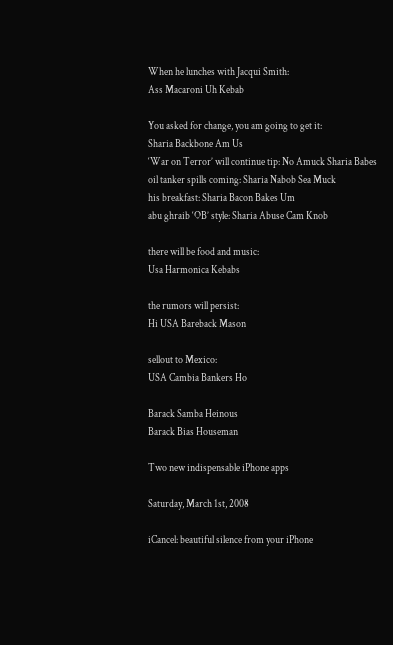When he lunches with Jacqui Smith:
Ass Macaroni Uh Kebab

You asked for change, you am going to get it:
Sharia Backbone Am Us
‘War on Terror’ will continue tip: No Amuck Sharia Babes
oil tanker spills coming: Sharia Nabob Sea Muck
his breakfast: Sharia Bacon Bakes Um
abu ghraib ‘OB’ style: Sharia Abuse Cam Knob

there will be food and music:
Usa Harmonica Kebabs

the rumors will persist:
Hi USA Bareback Mason

sellout to Mexico:
USA Cambia Bankers Ho

Barack Samba Heinous
Barack Bias Houseman

Two new indispensable iPhone apps

Saturday, March 1st, 2008

iCancel: beautiful silence from your iPhone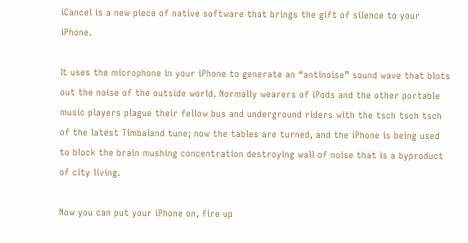iCancel is a new piece of native software that brings the gift of silence to your iPhone.

It uses the microphone in your iPhone to generate an “antinoise” sound wave that blots out the noise of the outside world. Normally wearers of iPods and the other portable music players plague their fellow bus and underground riders with the tsch tsch tsch of the latest Timbaland tune; now the tables are turned, and the iPhone is being used to block the brain mushing concentration destroying wall of noise that is a byproduct of city living.

Now you can put your iPhone on, fire up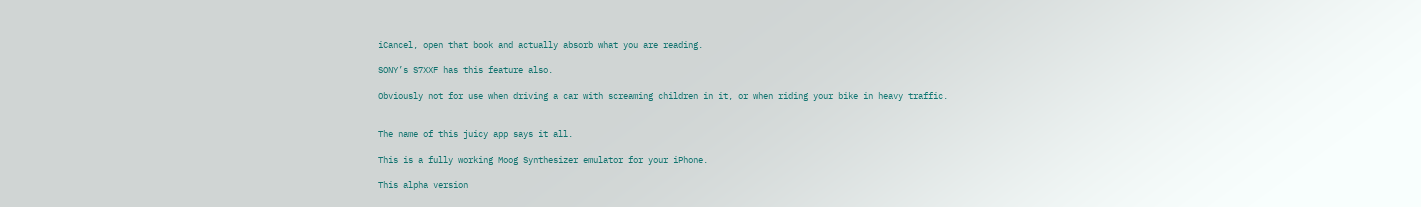iCancel, open that book and actually absorb what you are reading.

SONY’s S7XXF has this feature also.

Obviously not for use when driving a car with screaming children in it, or when riding your bike in heavy traffic.


The name of this juicy app says it all.

This is a fully working Moog Synthesizer emulator for your iPhone.

This alpha version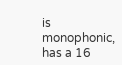is monophonic, has a 16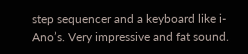step sequencer and a keyboard like i-Ano’s. Very impressive and fat sound.